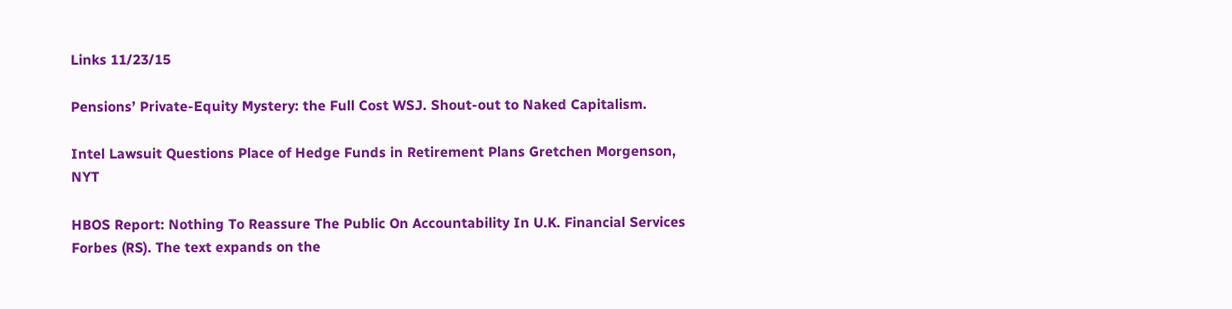Links 11/23/15

Pensions’ Private-Equity Mystery: the Full Cost WSJ. Shout-out to Naked Capitalism.

Intel Lawsuit Questions Place of Hedge Funds in Retirement Plans Gretchen Morgenson, NYT

HBOS Report: Nothing To Reassure The Public On Accountability In U.K. Financial Services Forbes (RS). The text expands on the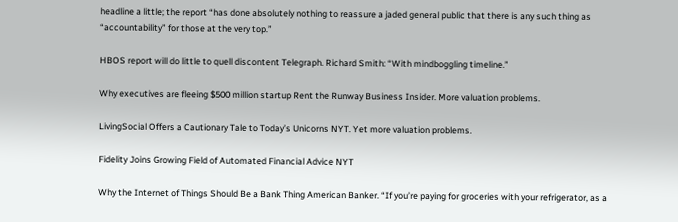headline a little; the report “has done absolutely nothing to reassure a jaded general public that there is any such thing as “accountability” for those at the very top.”

HBOS report will do little to quell discontent Telegraph. Richard Smith: “With mindboggling timeline.”

Why executives are fleeing $500 million startup Rent the Runway Business Insider. More valuation problems.

LivingSocial Offers a Cautionary Tale to Today’s Unicorns NYT. Yet more valuation problems.

Fidelity Joins Growing Field of Automated Financial Advice NYT

Why the Internet of Things Should Be a Bank Thing American Banker. “If you’re paying for groceries with your refrigerator, as a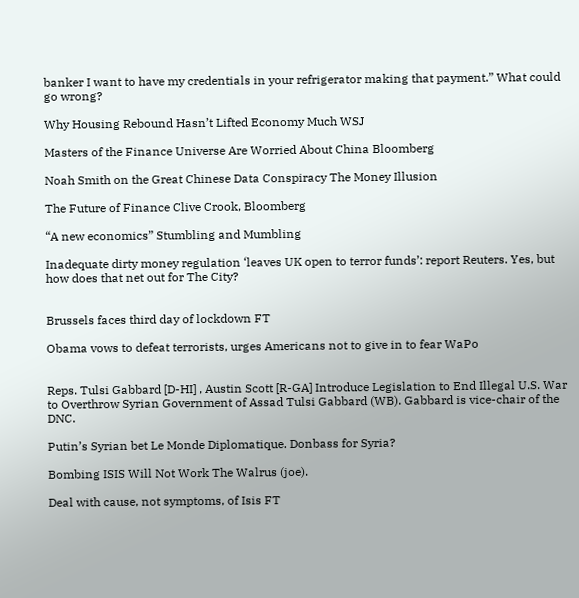banker I want to have my credentials in your refrigerator making that payment.” What could go wrong?

Why Housing Rebound Hasn’t Lifted Economy Much WSJ

Masters of the Finance Universe Are Worried About China Bloomberg

Noah Smith on the Great Chinese Data Conspiracy The Money Illusion

The Future of Finance Clive Crook, Bloomberg

“A new economics” Stumbling and Mumbling

Inadequate dirty money regulation ‘leaves UK open to terror funds’: report Reuters. Yes, but how does that net out for The City?


Brussels faces third day of lockdown FT

Obama vows to defeat terrorists, urges Americans not to give in to fear WaPo


Reps. Tulsi Gabbard [D-HI] , Austin Scott [R-GA] Introduce Legislation to End Illegal U.S. War to Overthrow Syrian Government of Assad Tulsi Gabbard (WB). Gabbard is vice-chair of the DNC.

Putin’s Syrian bet Le Monde Diplomatique. Donbass for Syria?

Bombing ISIS Will Not Work The Walrus (joe).

Deal with cause, not symptoms, of Isis FT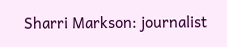Sharri Markson: journalist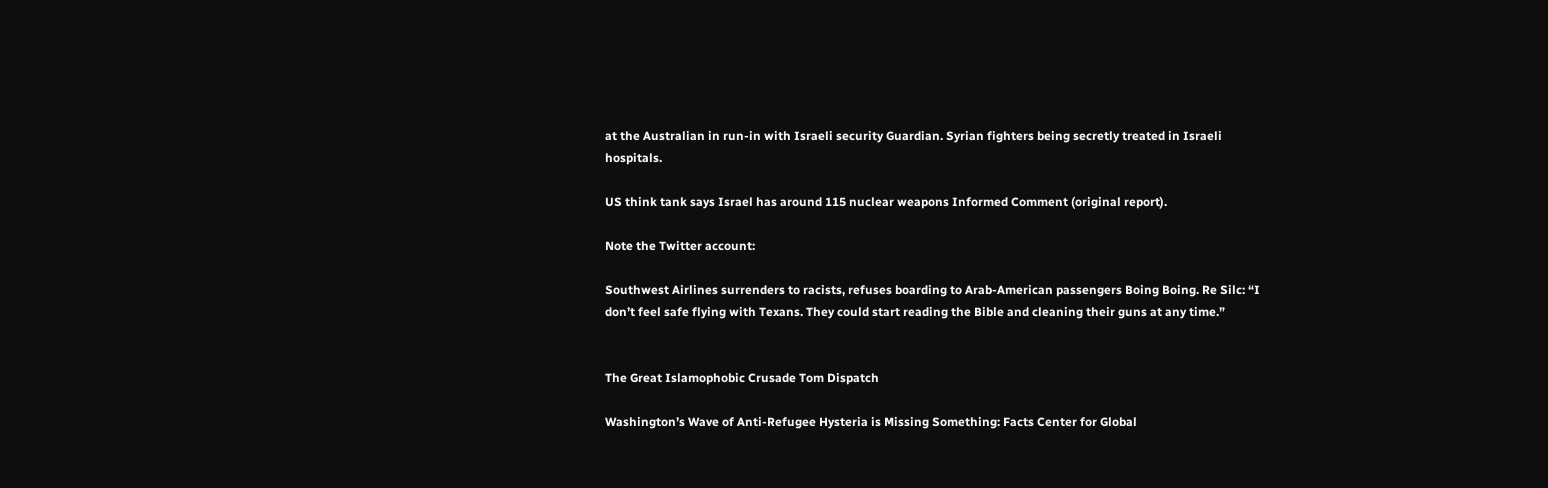at the Australian in run-in with Israeli security Guardian. Syrian fighters being secretly treated in Israeli hospitals.

US think tank says Israel has around 115 nuclear weapons Informed Comment (original report).

Note the Twitter account:

Southwest Airlines surrenders to racists, refuses boarding to Arab-American passengers Boing Boing. Re Silc: “I don’t feel safe flying with Texans. They could start reading the Bible and cleaning their guns at any time.”


The Great Islamophobic Crusade Tom Dispatch

Washington’s Wave of Anti-Refugee Hysteria is Missing Something: Facts Center for Global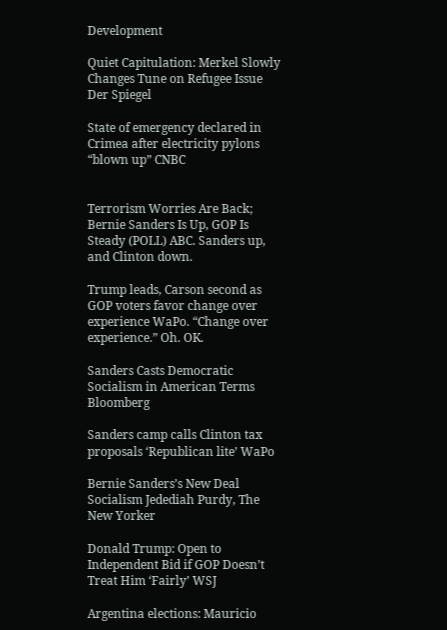Development

Quiet Capitulation: Merkel Slowly Changes Tune on Refugee Issue Der Spiegel

State of emergency declared in Crimea after electricity pylons “blown up” CNBC


Terrorism Worries Are Back; Bernie Sanders Is Up, GOP Is Steady (POLL) ABC. Sanders up, and Clinton down.

Trump leads, Carson second as GOP voters favor change over experience WaPo. “Change over experience.” Oh. OK.

Sanders Casts Democratic Socialism in American Terms Bloomberg

Sanders camp calls Clinton tax proposals ‘Republican lite’ WaPo

Bernie Sanders’s New Deal Socialism Jedediah Purdy, The New Yorker

Donald Trump: Open to Independent Bid if GOP Doesn’t Treat Him ‘Fairly’ WSJ

Argentina elections: Mauricio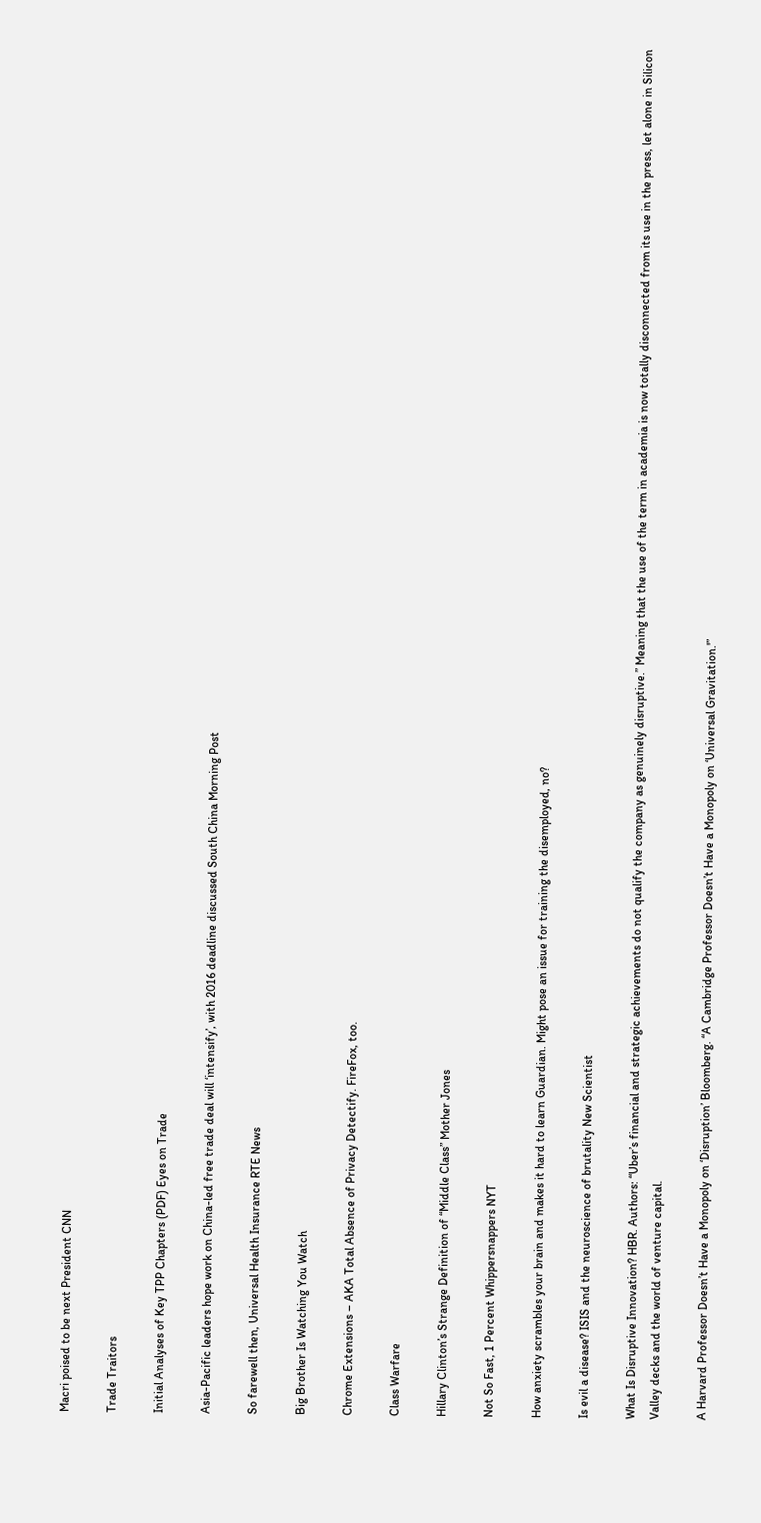Macri poised to be next President CNN

Trade Traitors

Initial Analyses of Key TPP Chapters (PDF) Eyes on Trade

Asia-Pacific leaders hope work on China-led free trade deal will ‘intensify’, with 2016 deadline discussed South China Morning Post

So farewell then, Universal Health Insurance RTE News

Big Brother Is Watching You Watch

Chrome Extensions – AKA Total Absence of Privacy Detectify. FireFox, too.

Class Warfare

Hillary Clinton’s Strange Definition of “Middle Class” Mother Jones

Not So Fast, 1 Percent Whippersnappers NYT

How anxiety scrambles your brain and makes it hard to learn Guardian. Might pose an issue for training the disemployed, no?

Is evil a disease? ISIS and the neuroscience of brutality New Scientist

What Is Disruptive Innovation? HBR. Authors: “Uber’s financial and strategic achievements do not qualify the company as genuinely disruptive.” Meaning that the use of the term in academia is now totally disconnected from its use in the press, let alone in Silicon Valley decks and the world of venture capital.

A Harvard Professor Doesn’t Have a Monopoly on ‘Disruption’ Bloomberg. “A Cambridge Professor Doesn’t Have a Monopoly on ‘Universal Gravitation.'”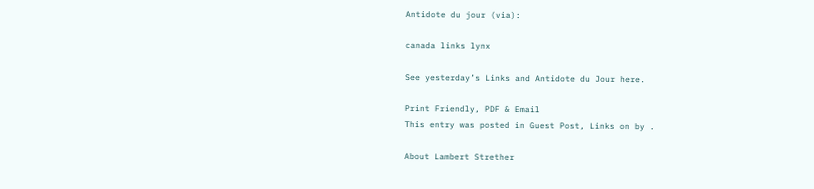Antidote du jour (via):

canada links lynx

See yesterday’s Links and Antidote du Jour here.

Print Friendly, PDF & Email
This entry was posted in Guest Post, Links on by .

About Lambert Strether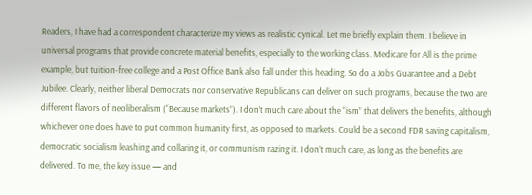Readers, I have had a correspondent characterize my views as realistic cynical. Let me briefly explain them. I believe in universal programs that provide concrete material benefits, especially to the working class. Medicare for All is the prime example, but tuition-free college and a Post Office Bank also fall under this heading. So do a Jobs Guarantee and a Debt Jubilee. Clearly, neither liberal Democrats nor conservative Republicans can deliver on such programs, because the two are different flavors of neoliberalism (“Because markets”). I don’t much care about the “ism” that delivers the benefits, although whichever one does have to put common humanity first, as opposed to markets. Could be a second FDR saving capitalism, democratic socialism leashing and collaring it, or communism razing it. I don’t much care, as long as the benefits are delivered. To me, the key issue — and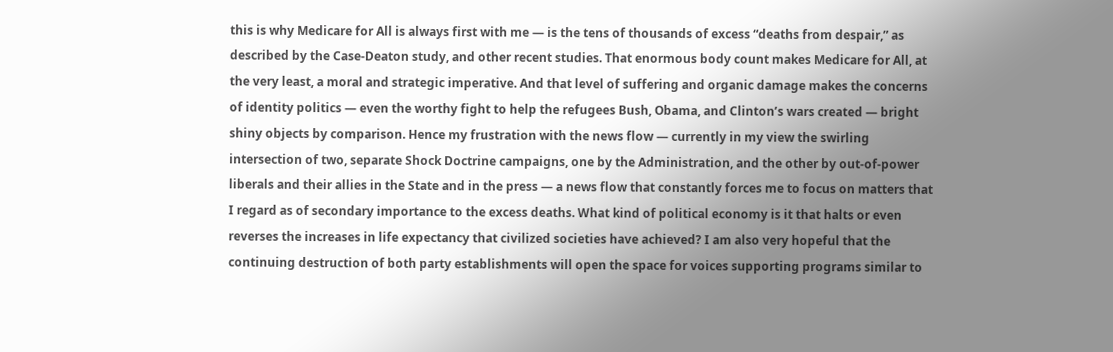this is why Medicare for All is always first with me — is the tens of thousands of excess “deaths from despair,” as described by the Case-Deaton study, and other recent studies. That enormous body count makes Medicare for All, at the very least, a moral and strategic imperative. And that level of suffering and organic damage makes the concerns of identity politics — even the worthy fight to help the refugees Bush, Obama, and Clinton’s wars created — bright shiny objects by comparison. Hence my frustration with the news flow — currently in my view the swirling intersection of two, separate Shock Doctrine campaigns, one by the Administration, and the other by out-of-power liberals and their allies in the State and in the press — a news flow that constantly forces me to focus on matters that I regard as of secondary importance to the excess deaths. What kind of political economy is it that halts or even reverses the increases in life expectancy that civilized societies have achieved? I am also very hopeful that the continuing destruction of both party establishments will open the space for voices supporting programs similar to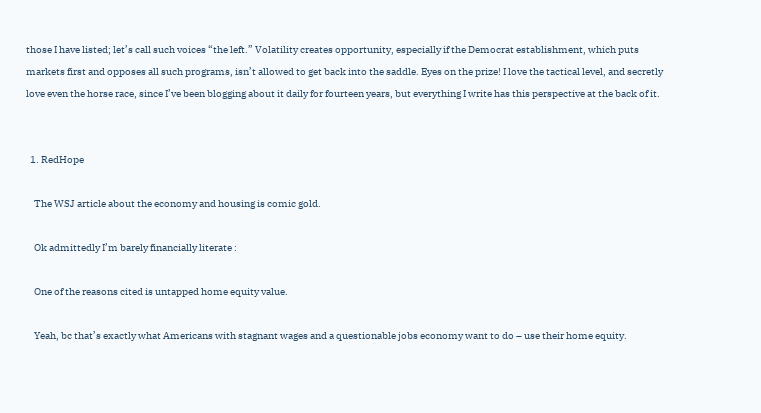those I have listed; let’s call such voices “the left.” Volatility creates opportunity, especially if the Democrat establishment, which puts markets first and opposes all such programs, isn’t allowed to get back into the saddle. Eyes on the prize! I love the tactical level, and secretly love even the horse race, since I’ve been blogging about it daily for fourteen years, but everything I write has this perspective at the back of it.


  1. RedHope

    The WSJ article about the economy and housing is comic gold.

    Ok admittedly I’m barely financially literate :

    One of the reasons cited is untapped home equity value.

    Yeah, bc that’s exactly what Americans with stagnant wages and a questionable jobs economy want to do – use their home equity.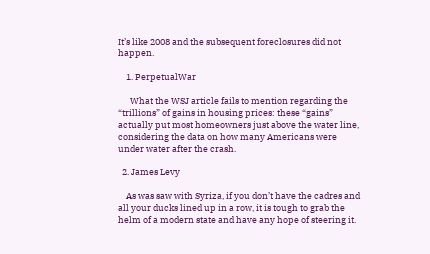It’s like 2008 and the subsequent foreclosures did not happen.

    1. PerpetualWar

      What the WSJ article fails to mention regarding the “trillions” of gains in housing prices: these “gains” actually put most homeowners just above the water line, considering the data on how many Americans were under water after the crash.

  2. James Levy

    As was saw with Syriza, if you don’t have the cadres and all your ducks lined up in a row, it is tough to grab the helm of a modern state and have any hope of steering it.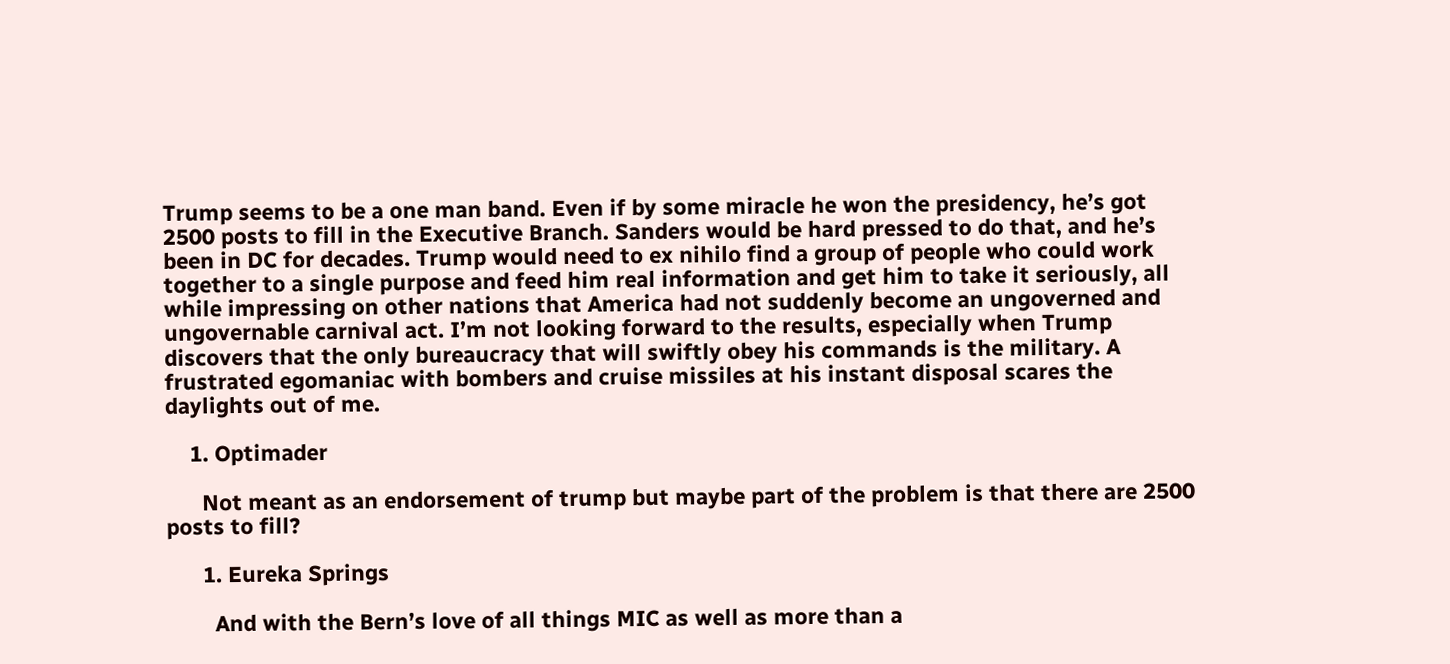Trump seems to be a one man band. Even if by some miracle he won the presidency, he’s got 2500 posts to fill in the Executive Branch. Sanders would be hard pressed to do that, and he’s been in DC for decades. Trump would need to ex nihilo find a group of people who could work together to a single purpose and feed him real information and get him to take it seriously, all while impressing on other nations that America had not suddenly become an ungoverned and ungovernable carnival act. I’m not looking forward to the results, especially when Trump discovers that the only bureaucracy that will swiftly obey his commands is the military. A frustrated egomaniac with bombers and cruise missiles at his instant disposal scares the daylights out of me.

    1. Optimader

      Not meant as an endorsement of trump but maybe part of the problem is that there are 2500 posts to fill?

      1. Eureka Springs

        And with the Bern’s love of all things MIC as well as more than a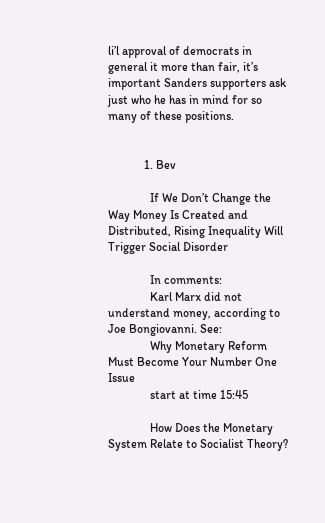li’l approval of democrats in general it more than fair, it’s important Sanders supporters ask just who he has in mind for so many of these positions.


            1. Bev

              If We Don’t Change the Way Money Is Created and Distributed, Rising Inequality Will Trigger Social Disorder

              In comments:
              Karl Marx did not understand money, according to Joe Bongiovanni. See:
              Why Monetary Reform Must Become Your Number One Issue
              start at time 15:45

              How Does the Monetary System Relate to Socialist Theory?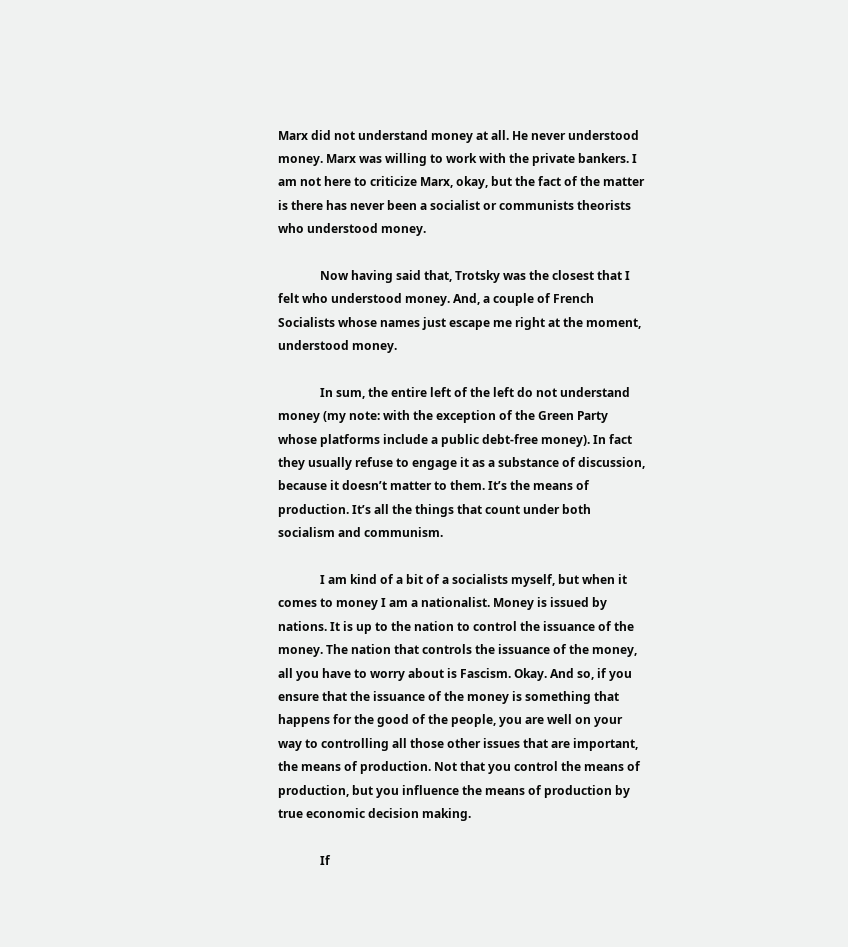Marx did not understand money at all. He never understood money. Marx was willing to work with the private bankers. I am not here to criticize Marx, okay, but the fact of the matter is there has never been a socialist or communists theorists who understood money.

              Now having said that, Trotsky was the closest that I felt who understood money. And, a couple of French Socialists whose names just escape me right at the moment, understood money.

              In sum, the entire left of the left do not understand money (my note: with the exception of the Green Party whose platforms include a public debt-free money). In fact they usually refuse to engage it as a substance of discussion, because it doesn’t matter to them. It’s the means of production. It’s all the things that count under both socialism and communism.

              I am kind of a bit of a socialists myself, but when it comes to money I am a nationalist. Money is issued by nations. It is up to the nation to control the issuance of the money. The nation that controls the issuance of the money, all you have to worry about is Fascism. Okay. And so, if you ensure that the issuance of the money is something that happens for the good of the people, you are well on your way to controlling all those other issues that are important, the means of production. Not that you control the means of production, but you influence the means of production by true economic decision making.

              If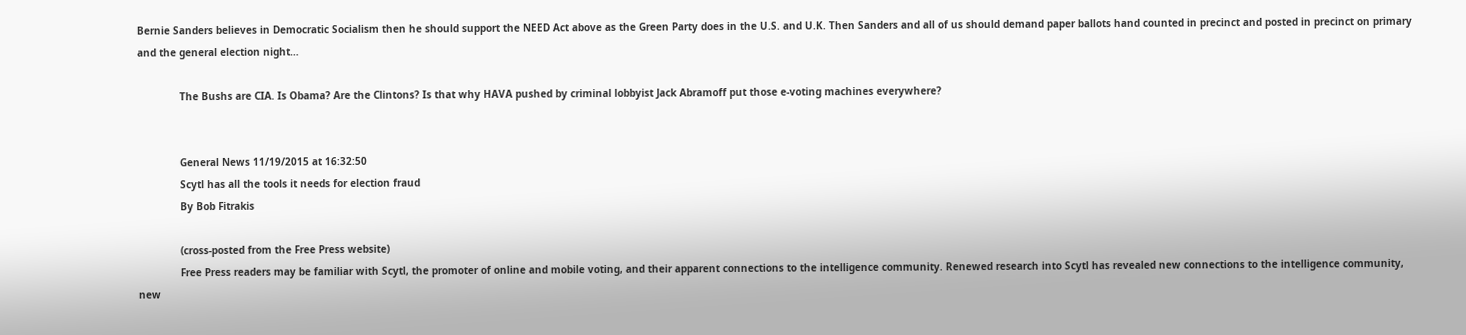Bernie Sanders believes in Democratic Socialism then he should support the NEED Act above as the Green Party does in the U.S. and U.K. Then Sanders and all of us should demand paper ballots hand counted in precinct and posted in precinct on primary and the general election night…

              The Bushs are CIA. Is Obama? Are the Clintons? Is that why HAVA pushed by criminal lobbyist Jack Abramoff put those e-voting machines everywhere?


              General News 11/19/2015 at 16:32:50
              Scytl has all the tools it needs for election fraud
              By Bob Fitrakis

              (cross-posted from the Free Press website)
              Free Press readers may be familiar with Scytl, the promoter of online and mobile voting, and their apparent connections to the intelligence community. Renewed research into Scytl has revealed new connections to the intelligence community, new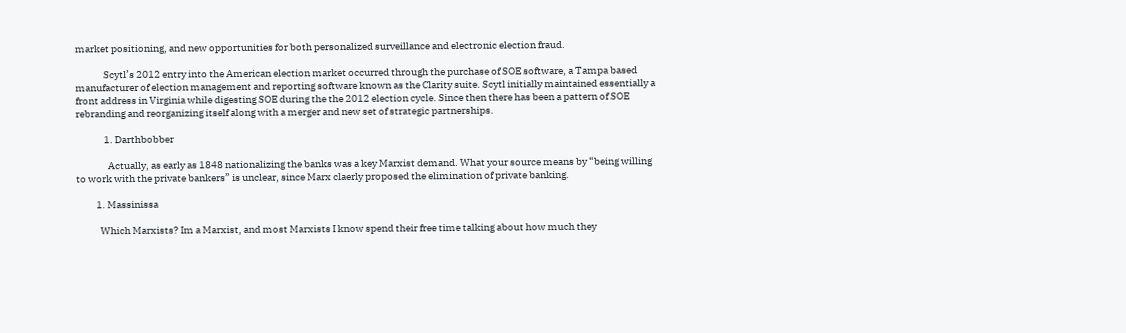market positioning, and new opportunities for both personalized surveillance and electronic election fraud.

              Scytl’s 2012 entry into the American election market occurred through the purchase of SOE software, a Tampa based manufacturer of election management and reporting software known as the Clarity suite. Scytl initially maintained essentially a front address in Virginia while digesting SOE during the the 2012 election cycle. Since then there has been a pattern of SOE rebranding and reorganizing itself along with a merger and new set of strategic partnerships.

              1. Darthbobber

                Actually, as early as 1848 nationalizing the banks was a key Marxist demand. What your source means by “being willing to work with the private bankers” is unclear, since Marx claerly proposed the elimination of private banking.

          1. Massinissa

            Which Marxists? Im a Marxist, and most Marxists I know spend their free time talking about how much they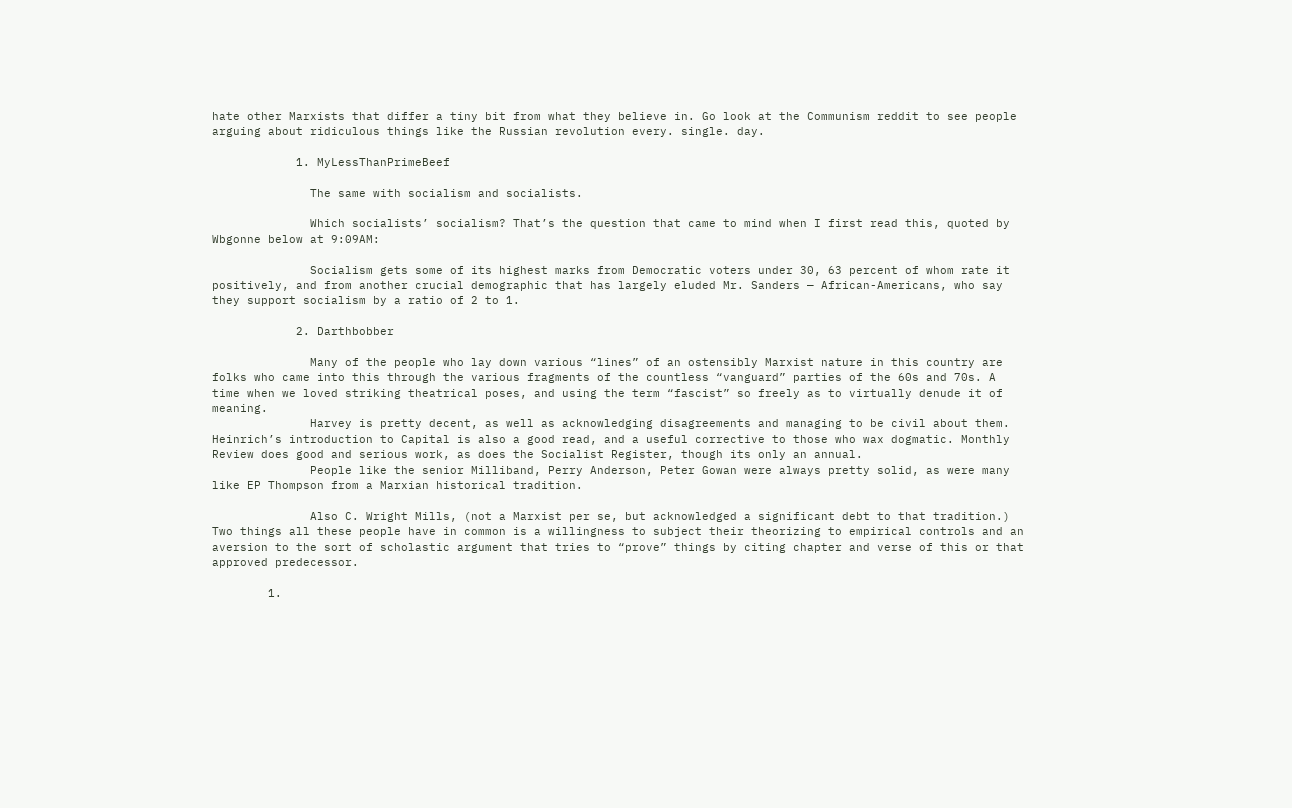hate other Marxists that differ a tiny bit from what they believe in. Go look at the Communism reddit to see people arguing about ridiculous things like the Russian revolution every. single. day.

            1. MyLessThanPrimeBeef

              The same with socialism and socialists.

              Which socialists’ socialism? That’s the question that came to mind when I first read this, quoted by Wbgonne below at 9:09AM:

              Socialism gets some of its highest marks from Democratic voters under 30, 63 percent of whom rate it positively, and from another crucial demographic that has largely eluded Mr. Sanders — African-Americans, who say they support socialism by a ratio of 2 to 1.

            2. Darthbobber

              Many of the people who lay down various “lines” of an ostensibly Marxist nature in this country are folks who came into this through the various fragments of the countless “vanguard” parties of the 60s and 70s. A time when we loved striking theatrical poses, and using the term “fascist” so freely as to virtually denude it of meaning.
              Harvey is pretty decent, as well as acknowledging disagreements and managing to be civil about them. Heinrich’s introduction to Capital is also a good read, and a useful corrective to those who wax dogmatic. Monthly Review does good and serious work, as does the Socialist Register, though its only an annual.
              People like the senior Milliband, Perry Anderson, Peter Gowan were always pretty solid, as were many like EP Thompson from a Marxian historical tradition.

              Also C. Wright Mills, (not a Marxist per se, but acknowledged a significant debt to that tradition.) Two things all these people have in common is a willingness to subject their theorizing to empirical controls and an aversion to the sort of scholastic argument that tries to “prove” things by citing chapter and verse of this or that approved predecessor.

        1.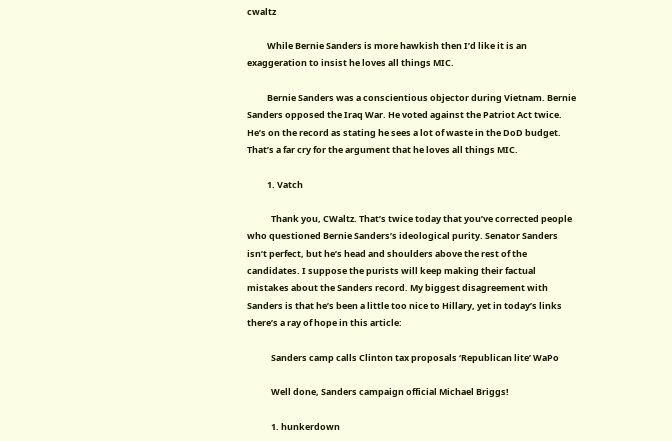cwaltz

          While Bernie Sanders is more hawkish then I’d like it is an exaggeration to insist he loves all things MIC.

          Bernie Sanders was a conscientious objector during Vietnam. Bernie Sanders opposed the Iraq War. He voted against the Patriot Act twice. He’s on the record as stating he sees a lot of waste in the DoD budget. That’s a far cry for the argument that he loves all things MIC.

          1. Vatch

            Thank you, CWaltz. That’s twice today that you’ve corrected people who questioned Bernie Sanders’s ideological purity. Senator Sanders isn’t perfect, but he’s head and shoulders above the rest of the candidates. I suppose the purists will keep making their factual mistakes about the Sanders record. My biggest disagreement with Sanders is that he’s been a little too nice to Hillary, yet in today’s links there’s a ray of hope in this article:

            Sanders camp calls Clinton tax proposals ‘Republican lite’ WaPo

            Well done, Sanders campaign official Michael Briggs!

            1. hunkerdown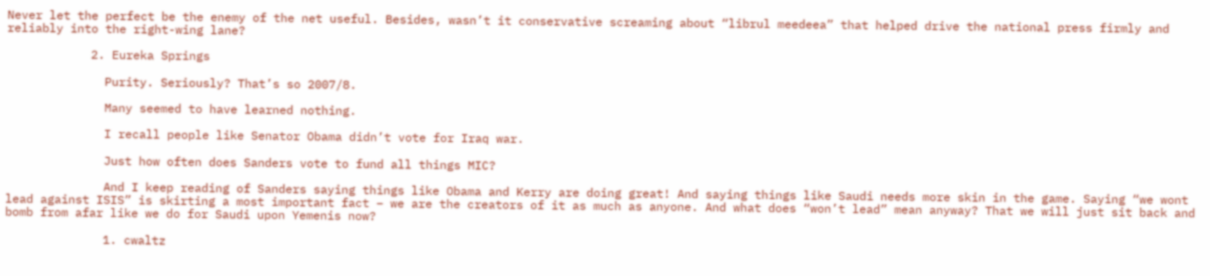Never let the perfect be the enemy of the net useful. Besides, wasn’t it conservative screaming about “librul meedeea” that helped drive the national press firmly and reliably into the right-wing lane?

            2. Eureka Springs

              Purity. Seriously? That’s so 2007/8.

              Many seemed to have learned nothing.

              I recall people like Senator Obama didn’t vote for Iraq war.

              Just how often does Sanders vote to fund all things MIC?

              And I keep reading of Sanders saying things like Obama and Kerry are doing great! And saying things like Saudi needs more skin in the game. Saying “we wont lead against ISIS” is skirting a most important fact – we are the creators of it as much as anyone. And what does “won’t lead” mean anyway? That we will just sit back and bomb from afar like we do for Saudi upon Yemenis now?

              1. cwaltz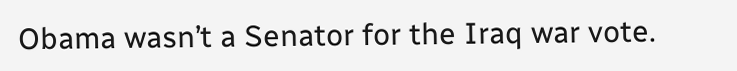Obama wasn’t a Senator for the Iraq war vote.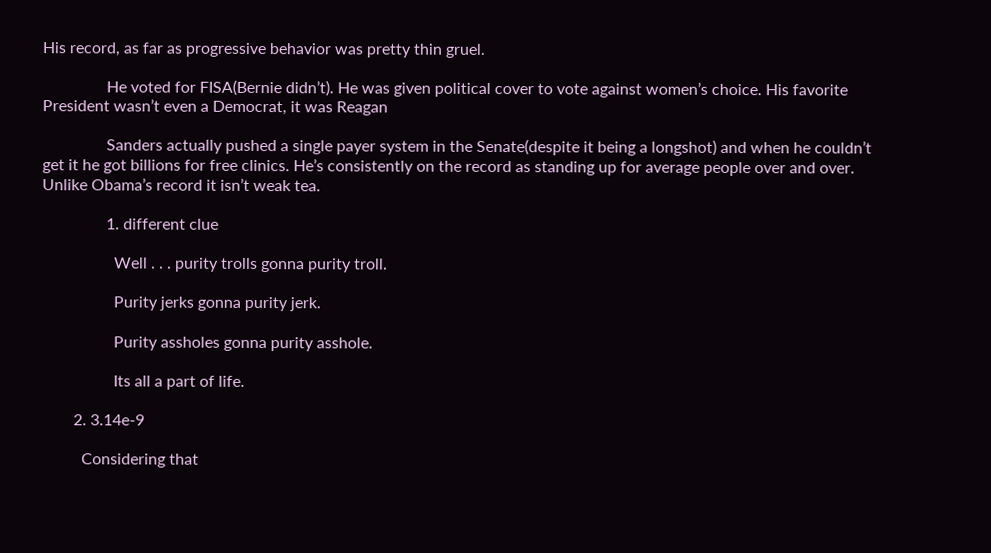His record, as far as progressive behavior was pretty thin gruel.

                He voted for FISA(Bernie didn’t). He was given political cover to vote against women’s choice. His favorite President wasn’t even a Democrat, it was Reagan

                Sanders actually pushed a single payer system in the Senate(despite it being a longshot) and when he couldn’t get it he got billions for free clinics. He’s consistently on the record as standing up for average people over and over. Unlike Obama’s record it isn’t weak tea.

                1. different clue

                  Well . . . purity trolls gonna purity troll.

                  Purity jerks gonna purity jerk.

                  Purity assholes gonna purity asshole.

                  Its all a part of life.

        2. 3.14e-9

          Considering that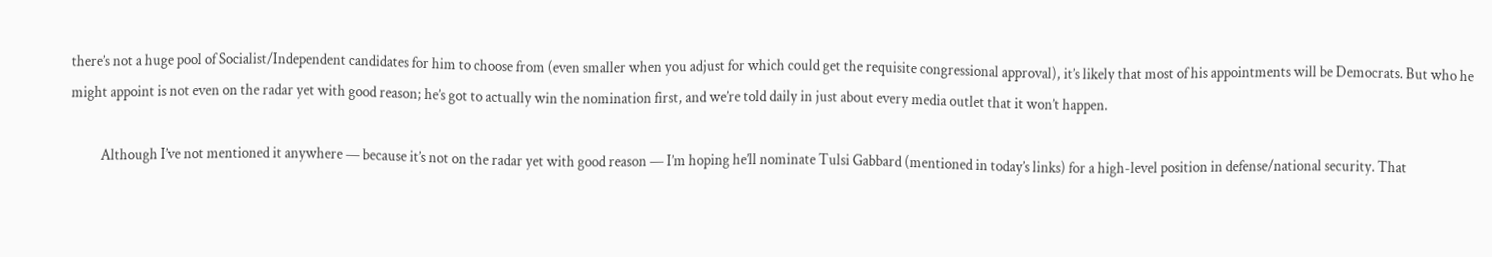there’s not a huge pool of Socialist/Independent candidates for him to choose from (even smaller when you adjust for which could get the requisite congressional approval), it’s likely that most of his appointments will be Democrats. But who he might appoint is not even on the radar yet with good reason; he’s got to actually win the nomination first, and we’re told daily in just about every media outlet that it won’t happen.

          Although I’ve not mentioned it anywhere — because it’s not on the radar yet with good reason — I’m hoping he’ll nominate Tulsi Gabbard (mentioned in today’s links) for a high-level position in defense/national security. That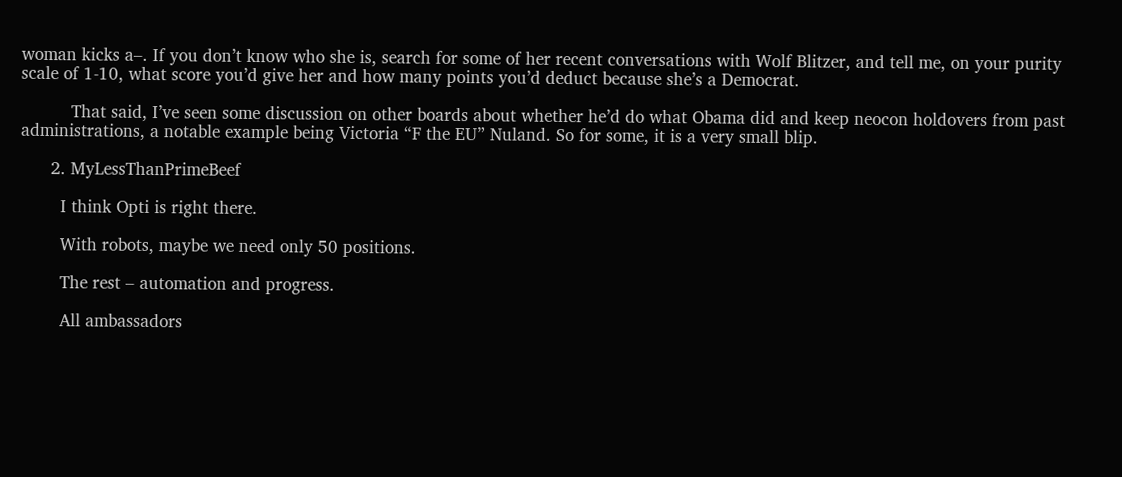woman kicks a–. If you don’t know who she is, search for some of her recent conversations with Wolf Blitzer, and tell me, on your purity scale of 1-10, what score you’d give her and how many points you’d deduct because she’s a Democrat.

          That said, I’ve seen some discussion on other boards about whether he’d do what Obama did and keep neocon holdovers from past administrations, a notable example being Victoria “F the EU” Nuland. So for some, it is a very small blip.

      2. MyLessThanPrimeBeef

        I think Opti is right there.

        With robots, maybe we need only 50 positions.

        The rest – automation and progress.

        All ambassadors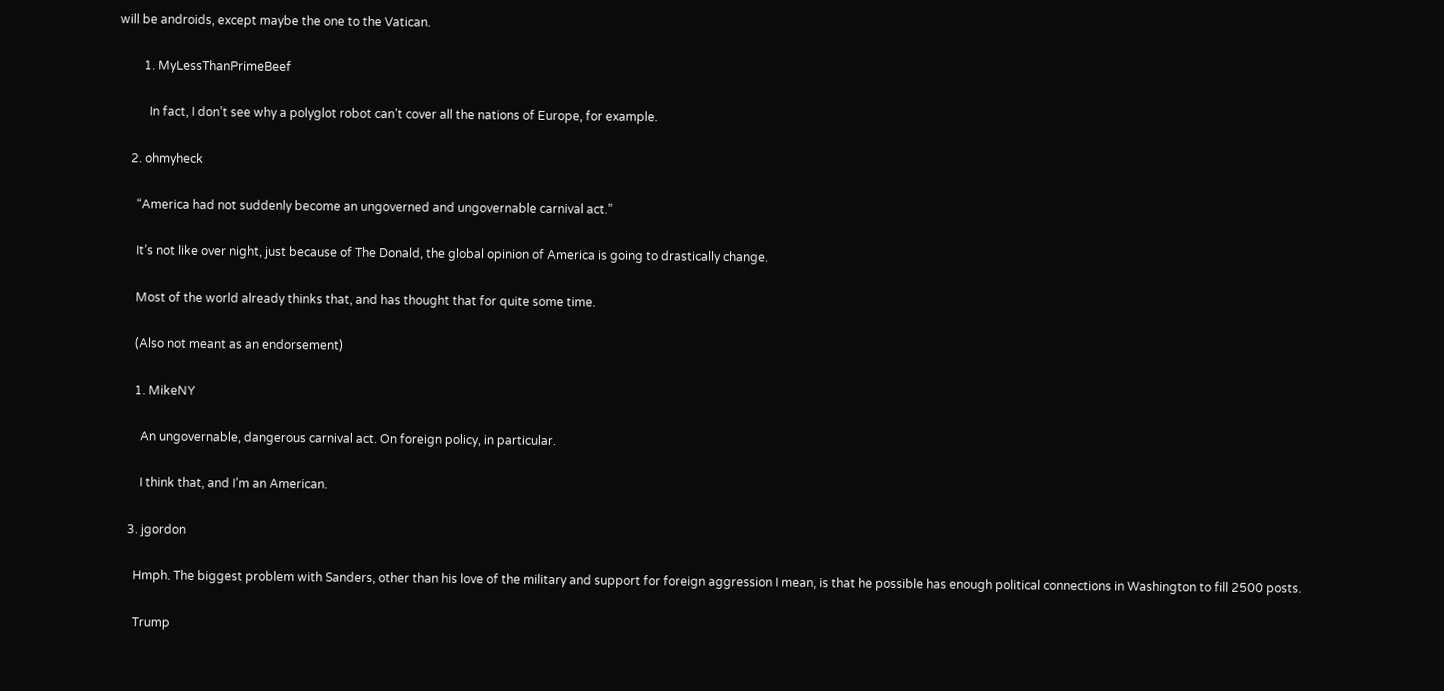will be androids, except maybe the one to the Vatican.

        1. MyLessThanPrimeBeef

          In fact, I don’t see why a polyglot robot can’t cover all the nations of Europe, for example.

    2. ohmyheck

      “America had not suddenly become an ungoverned and ungovernable carnival act.”

      It’s not like over night, just because of The Donald, the global opinion of America is going to drastically change.

      Most of the world already thinks that, and has thought that for quite some time.

      (Also not meant as an endorsement)

      1. MikeNY

        An ungovernable, dangerous carnival act. On foreign policy, in particular.

        I think that, and I’m an American.

    3. jgordon

      Hmph. The biggest problem with Sanders, other than his love of the military and support for foreign aggression I mean, is that he possible has enough political connections in Washington to fill 2500 posts.

      Trump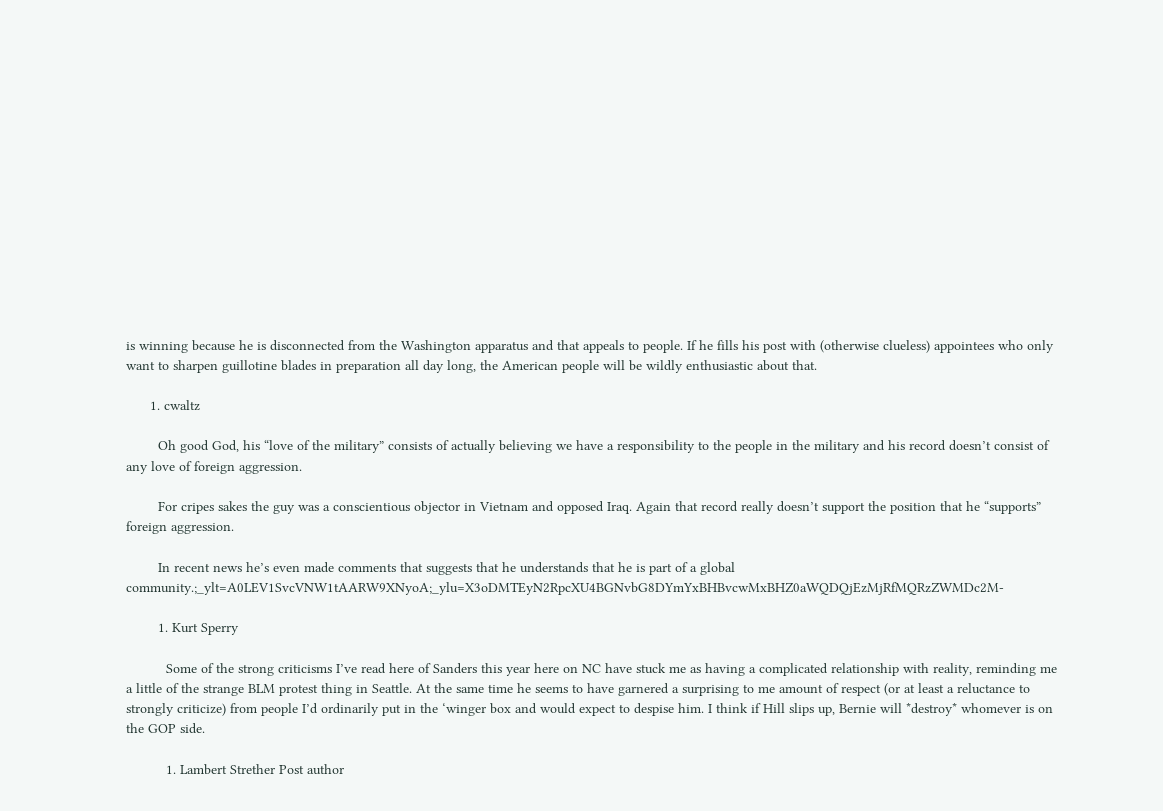is winning because he is disconnected from the Washington apparatus and that appeals to people. If he fills his post with (otherwise clueless) appointees who only want to sharpen guillotine blades in preparation all day long, the American people will be wildly enthusiastic about that.

      1. cwaltz

        Oh good God, his “love of the military” consists of actually believing we have a responsibility to the people in the military and his record doesn’t consist of any love of foreign aggression.

        For cripes sakes the guy was a conscientious objector in Vietnam and opposed Iraq. Again that record really doesn’t support the position that he “supports” foreign aggression.

        In recent news he’s even made comments that suggests that he understands that he is part of a global community.;_ylt=A0LEV1SvcVNW1tAARW9XNyoA;_ylu=X3oDMTEyN2RpcXU4BGNvbG8DYmYxBHBvcwMxBHZ0aWQDQjEzMjRfMQRzZWMDc2M-

        1. Kurt Sperry

          Some of the strong criticisms I’ve read here of Sanders this year here on NC have stuck me as having a complicated relationship with reality, reminding me a little of the strange BLM protest thing in Seattle. At the same time he seems to have garnered a surprising to me amount of respect (or at least a reluctance to strongly criticize) from people I’d ordinarily put in the ‘winger box and would expect to despise him. I think if Hill slips up, Bernie will *destroy* whomever is on the GOP side.

          1. Lambert Strether Post author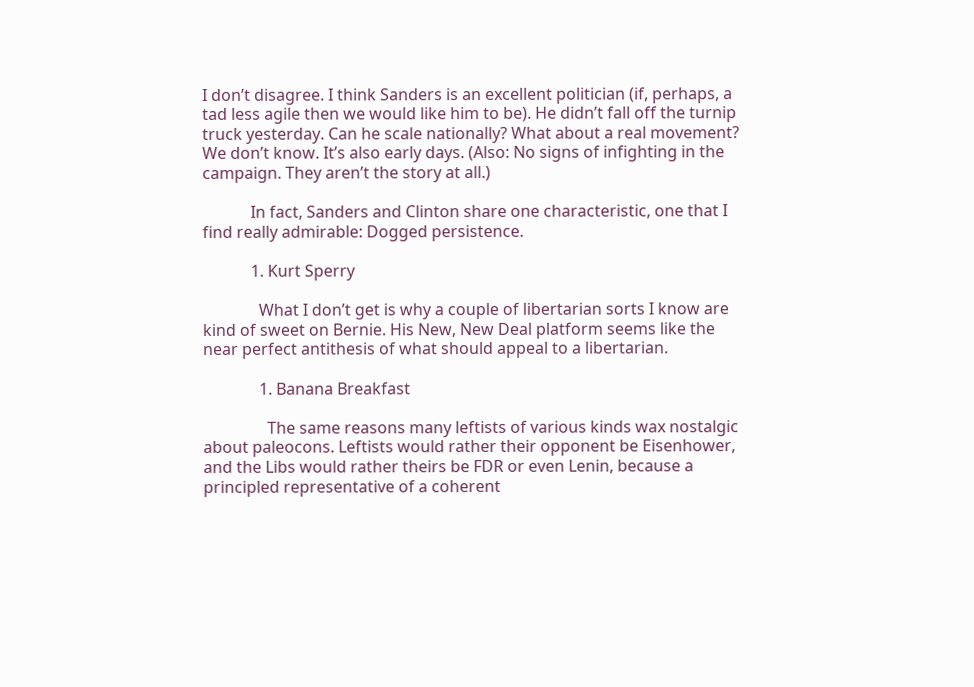I don’t disagree. I think Sanders is an excellent politician (if, perhaps, a tad less agile then we would like him to be). He didn’t fall off the turnip truck yesterday. Can he scale nationally? What about a real movement? We don’t know. It’s also early days. (Also: No signs of infighting in the campaign. They aren’t the story at all.)

            In fact, Sanders and Clinton share one characteristic, one that I find really admirable: Dogged persistence.

            1. Kurt Sperry

              What I don’t get is why a couple of libertarian sorts I know are kind of sweet on Bernie. His New, New Deal platform seems like the near perfect antithesis of what should appeal to a libertarian.

              1. Banana Breakfast

                The same reasons many leftists of various kinds wax nostalgic about paleocons. Leftists would rather their opponent be Eisenhower, and the Libs would rather theirs be FDR or even Lenin, because a principled representative of a coherent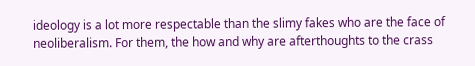ideology is a lot more respectable than the slimy fakes who are the face of neoliberalism. For them, the how and why are afterthoughts to the crass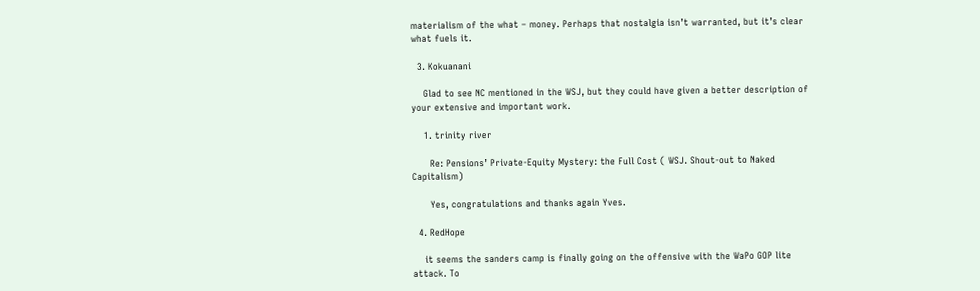materialism of the what – money. Perhaps that nostalgia isn’t warranted, but it’s clear what fuels it.

  3. Kokuanani

    Glad to see NC mentioned in the WSJ, but they could have given a better description of your extensive and important work.

    1. trinity river

      Re: Pensions’ Private-Equity Mystery: the Full Cost ( WSJ. Shout-out to Naked Capitalism)

      Yes, congratulations and thanks again Yves.

  4. RedHope

    it seems the sanders camp is finally going on the offensive with the WaPo GOP lite attack. To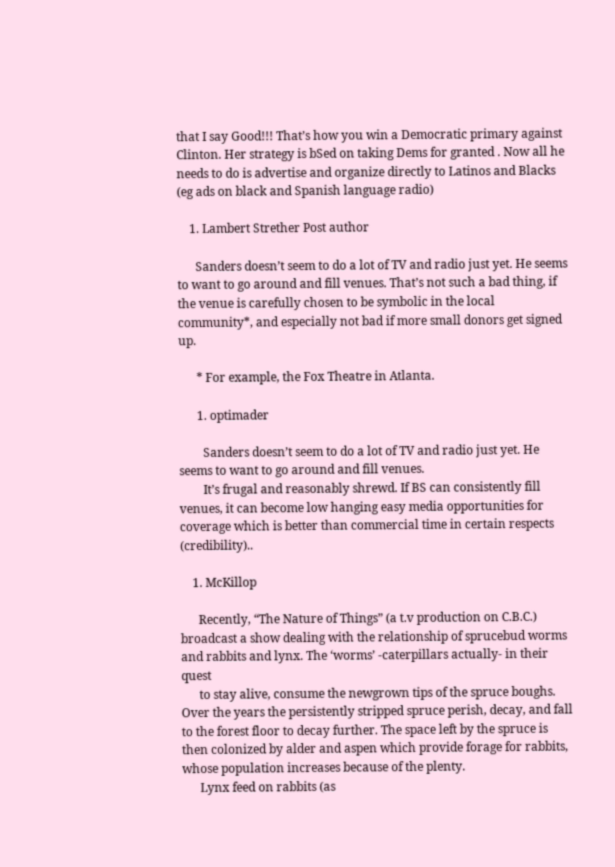that I say Good!!! That’s how you win a Democratic primary against Clinton. Her strategy is bSed on taking Dems for granted . Now all he needs to do is advertise and organize directly to Latinos and Blacks (eg ads on black and Spanish language radio)

    1. Lambert Strether Post author

      Sanders doesn’t seem to do a lot of TV and radio just yet. He seems to want to go around and fill venues. That’s not such a bad thing, if the venue is carefully chosen to be symbolic in the local community*, and especially not bad if more small donors get signed up.

      * For example, the Fox Theatre in Atlanta.

      1. optimader

        Sanders doesn’t seem to do a lot of TV and radio just yet. He seems to want to go around and fill venues.
        It’s frugal and reasonably shrewd. If BS can consistently fill venues, it can become low hanging easy media opportunities for coverage which is better than commercial time in certain respects (credibility)..

    1. McKillop

      Recently, “The Nature of Things” (a t.v production on C.B.C.) broadcast a show dealing with the relationship of sprucebud worms and rabbits and lynx. The ‘worms’ -caterpillars actually- in their quest
      to stay alive, consume the newgrown tips of the spruce boughs. Over the years the persistently stripped spruce perish, decay, and fall to the forest floor to decay further. The space left by the spruce is then colonized by alder and aspen which provide forage for rabbits, whose population increases because of the plenty.
      Lynx feed on rabbits (as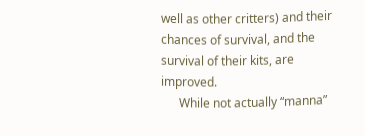well as other critters) and their chances of survival, and the survival of their kits, are improved.
      While not actually “manna”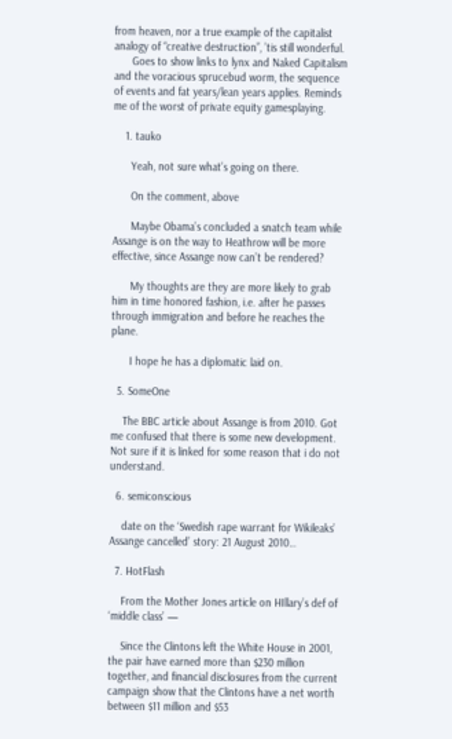from heaven, nor a true example of the capitalist analogy of “creative destruction”, ’tis still wonderful.
      Goes to show links to lynx and Naked Capitalism and the voracious sprucebud worm, the sequence of events and fat years/lean years applies. Reminds me of the worst of private equity gamesplaying.

    1. tauko

      Yeah, not sure what’s going on there.

      On the comment, above

      Maybe Obama’s concluded a snatch team while Assange is on the way to Heathrow will be more effective, since Assange now can’t be rendered?

      My thoughts are they are more likely to grab him in time honored fashion, i.e. after he passes through immigration and before he reaches the plane.

      I hope he has a diplomatic laid on.

  5. SomeOne

    The BBC article about Assange is from 2010. Got me confused that there is some new development. Not sure if it is linked for some reason that i do not understand.

  6. semiconscious

    date on the ‘Swedish rape warrant for Wikileaks’ Assange cancelled’ story: 21 August 2010…

  7. HotFlash

    From the Mother Jones article on HIllary’s def of ‘middle class’ —

    Since the Clintons left the White House in 2001, the pair have earned more than $230 million together, and financial disclosures from the current campaign show that the Clintons have a net worth between $11 million and $53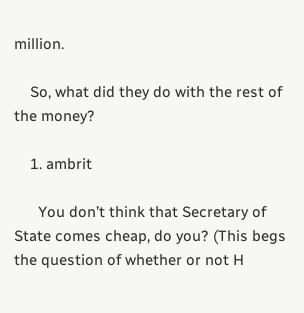million.

    So, what did they do with the rest of the money?

    1. ambrit

      You don’t think that Secretary of State comes cheap, do you? (This begs the question of whether or not H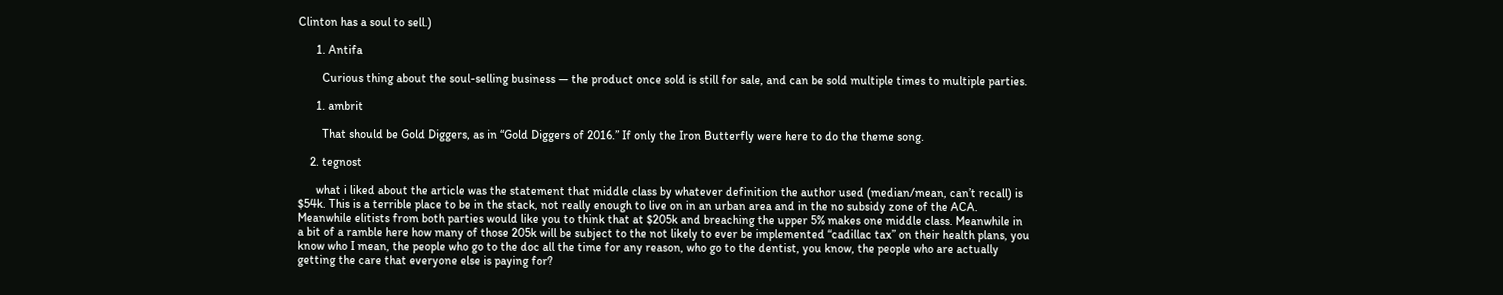Clinton has a soul to sell.)

      1. Antifa

        Curious thing about the soul-selling business — the product once sold is still for sale, and can be sold multiple times to multiple parties.

      1. ambrit

        That should be Gold Diggers, as in “Gold Diggers of 2016.” If only the Iron Butterfly were here to do the theme song.

    2. tegnost

      what i liked about the article was the statement that middle class by whatever definition the author used (median/mean, can’t recall) is $54k. This is a terrible place to be in the stack, not really enough to live on in an urban area and in the no subsidy zone of the ACA. Meanwhile elitists from both parties would like you to think that at $205k and breaching the upper 5% makes one middle class. Meanwhile in a bit of a ramble here how many of those 205k will be subject to the not likely to ever be implemented “cadillac tax” on their health plans, you know who I mean, the people who go to the doc all the time for any reason, who go to the dentist, you know, the people who are actually getting the care that everyone else is paying for?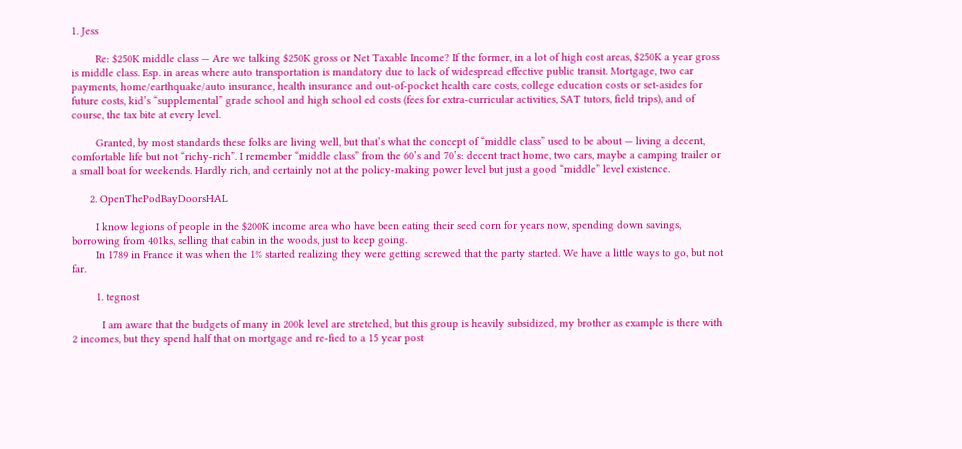1. Jess

        Re: $250K middle class — Are we talking $250K gross or Net Taxable Income? If the former, in a lot of high cost areas, $250K a year gross is middle class. Esp. in areas where auto transportation is mandatory due to lack of widespread effective public transit. Mortgage, two car payments, home/earthquake/auto insurance, health insurance and out-of-pocket health care costs, college education costs or set-asides for future costs, kid’s “supplemental” grade school and high school ed costs (fees for extra-curricular activities, SAT tutors, field trips), and of course, the tax bite at every level.

        Granted, by most standards these folks are living well, but that’s what the concept of “middle class” used to be about — living a decent, comfortable life but not “richy-rich”. I remember “middle class” from the 60’s and 70’s: decent tract home, two cars, maybe a camping trailer or a small boat for weekends. Hardly rich, and certainly not at the policy-making power level but just a good “middle” level existence.

      2. OpenThePodBayDoorsHAL

        I know legions of people in the $200K income area who have been eating their seed corn for years now, spending down savings, borrowing from 401ks, selling that cabin in the woods, just to keep going.
        In 1789 in France it was when the 1% started realizing they were getting screwed that the party started. We have a little ways to go, but not far.

        1. tegnost

          I am aware that the budgets of many in 200k level are stretched, but this group is heavily subsidized, my brother as example is there with 2 incomes, but they spend half that on mortgage and re-fied to a 15 year post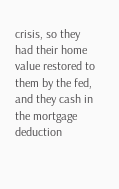crisis, so they had their home value restored to them by the fed, and they cash in the mortgage deduction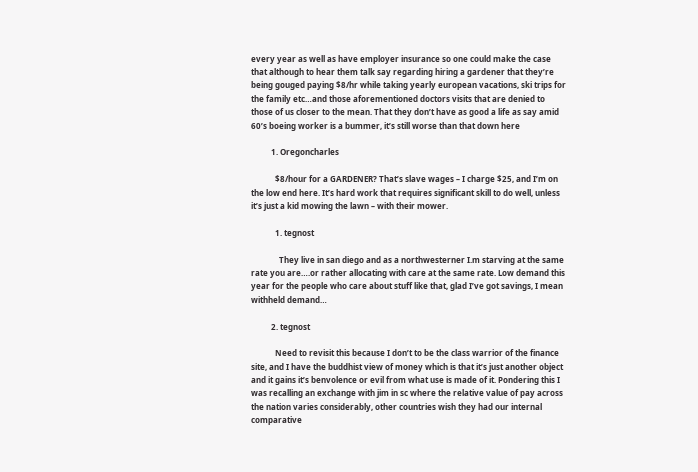every year as well as have employer insurance so one could make the case that although to hear them talk say regarding hiring a gardener that they’re being gouged paying $8/hr while taking yearly european vacations, ski trips for the family etc…and those aforementioned doctors visits that are denied to those of us closer to the mean. That they don’t have as good a life as say amid 60’s boeing worker is a bummer, it’s still worse than that down here

          1. Oregoncharles

            $8/hour for a GARDENER? That’s slave wages – I charge $25, and I’m on the low end here. It’s hard work that requires significant skill to do well, unless it’s just a kid mowing the lawn – with their mower.

            1. tegnost

              They live in san diego and as a northwesterner I.m starving at the same rate you are….or rather allocating with care at the same rate. Low demand this year for the people who care about stuff like that, glad I’ve got savings, I mean withheld demand…

          2. tegnost

            Need to revisit this because I don’t to be the class warrior of the finance site, and I have the buddhist view of money which is that it’s just another object and it gains it’s benvolence or evil from what use is made of it. Pondering this I was recalling an exchange with jim in sc where the relative value of pay across the nation varies considerably, other countries wish they had our internal comparative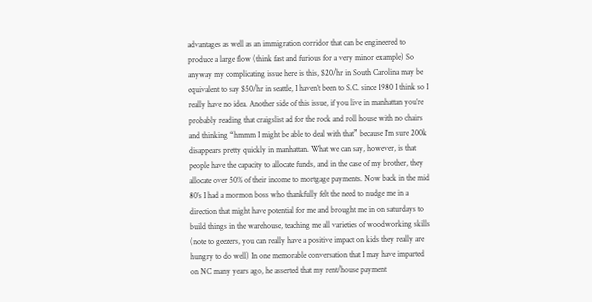advantages as well as an immigration corridor that can be engineered to produce a large flow (think fast and furious for a very minor example) So anyway my complicating issue here is this, $20/hr in South Carolina may be equivalent to say $50/hr in seattle, I haven’t been to S.C. since 1980 I think so I really have no idea. Another side of this issue, if you live in manhattan you’re probably reading that craigslist ad for the rock and roll house with no chairs and thinking “hmmm I might be able to deal with that” because I’m sure 200k disappears pretty quickly in manhattan. What we can say, however, is that people have the capacity to allocate funds, and in the case of my brother, they allocate over 50% of their income to mortgage payments. Now back in the mid 80’s I had a mormon boss who thankfully felt the need to nudge me in a direction that might have potential for me and brought me in on saturdays to build things in the warehouse, teaching me all varieties of woodworking skills (note to geezers, you can really have a positive impact on kids they really are hungry to do well) In one memorable conversation that I may have imparted on NC many years ago, he asserted that my rent/house payment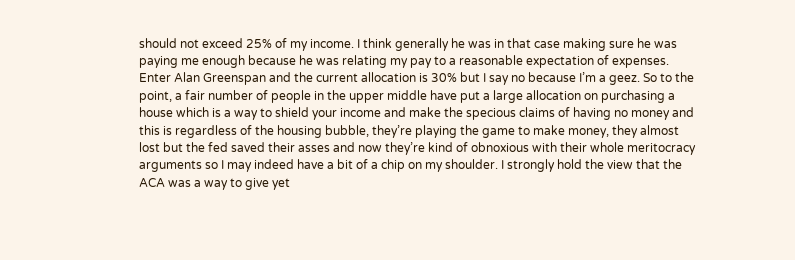should not exceed 25% of my income. I think generally he was in that case making sure he was paying me enough because he was relating my pay to a reasonable expectation of expenses. Enter Alan Greenspan and the current allocation is 30% but I say no because I’m a geez. So to the point, a fair number of people in the upper middle have put a large allocation on purchasing a house which is a way to shield your income and make the specious claims of having no money and this is regardless of the housing bubble, they’re playing the game to make money, they almost lost but the fed saved their asses and now they’re kind of obnoxious with their whole meritocracy arguments so I may indeed have a bit of a chip on my shoulder. I strongly hold the view that the ACA was a way to give yet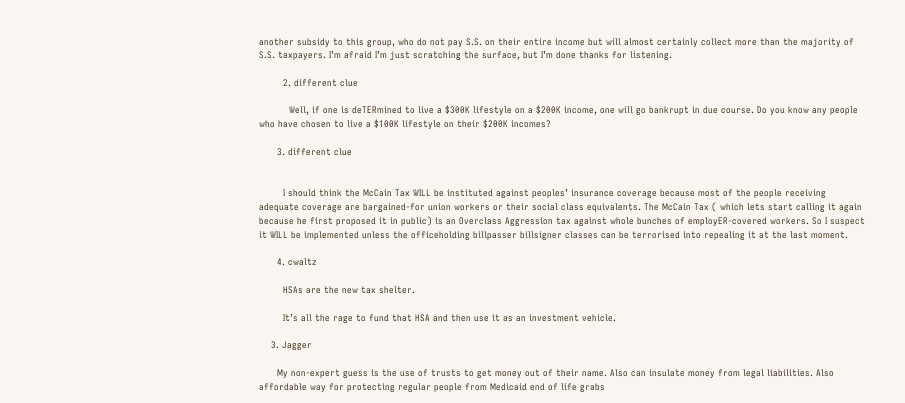another subsidy to this group, who do not pay S.S. on their entire income but will almost certainly collect more than the majority of S.S. taxpayers. I’m afraid I’m just scratching the surface, but I’m done thanks for listening.

        2. different clue

          Well, if one is deTERmined to live a $300K lifestyle on a $200K income, one will go bankrupt in due course. Do you know any people who have chosen to live a $100K lifestyle on their $200K incomes?

      3. different clue


        I should think the McCain Tax WILL be instituted against peoples’ insurance coverage because most of the people receiving adequate coverage are bargained-for union workers or their social class equivalents. The McCain Tax ( which lets start calling it again because he first proposed it in public) is an Overclass Aggression tax against whole bunches of employER-covered workers. So I suspect it WILL be implemented unless the officeholding billpasser billsigner classes can be terrorised into repealing it at the last moment.

      4. cwaltz

        HSAs are the new tax shelter.

        It’s all the rage to fund that HSA and then use it as an investment vehicle.

    3. Jagger

      My non-expert guess is the use of trusts to get money out of their name. Also can insulate money from legal liabilities. Also affordable way for protecting regular people from Medicaid end of life grabs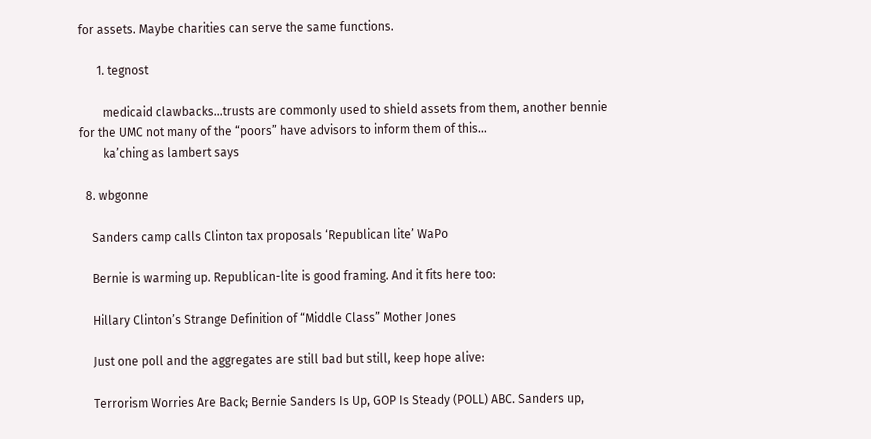for assets. Maybe charities can serve the same functions.

      1. tegnost

        medicaid clawbacks…trusts are commonly used to shield assets from them, another bennie for the UMC not many of the “poors” have advisors to inform them of this…
        ka’ching as lambert says

  8. wbgonne

    Sanders camp calls Clinton tax proposals ‘Republican lite’ WaPo

    Bernie is warming up. Republican-lite is good framing. And it fits here too:

    Hillary Clinton’s Strange Definition of “Middle Class” Mother Jones

    Just one poll and the aggregates are still bad but still, keep hope alive:

    Terrorism Worries Are Back; Bernie Sanders Is Up, GOP Is Steady (POLL) ABC. Sanders up,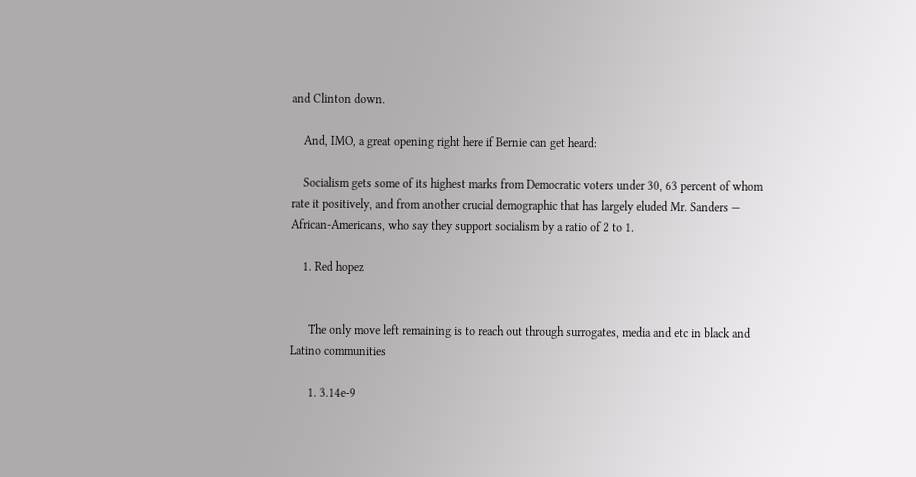and Clinton down.

    And, IMO, a great opening right here if Bernie can get heard:

    Socialism gets some of its highest marks from Democratic voters under 30, 63 percent of whom rate it positively, and from another crucial demographic that has largely eluded Mr. Sanders — African-Americans, who say they support socialism by a ratio of 2 to 1.

    1. Red hopez


      The only move left remaining is to reach out through surrogates, media and etc in black and Latino communities

      1. 3.14e-9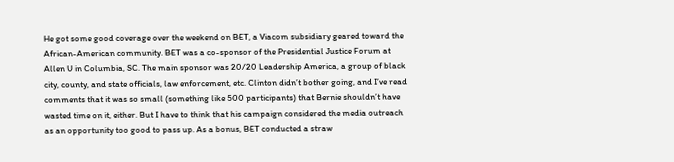He got some good coverage over the weekend on BET, a Viacom subsidiary geared toward the African-American community. BET was a co-sponsor of the Presidential Justice Forum at Allen U in Columbia, SC. The main sponsor was 20/20 Leadership America, a group of black city, county, and state officials, law enforcement, etc. Clinton didn’t bother going, and I’ve read comments that it was so small (something like 500 participants) that Bernie shouldn’t have wasted time on it, either. But I have to think that his campaign considered the media outreach as an opportunity too good to pass up. As a bonus, BET conducted a straw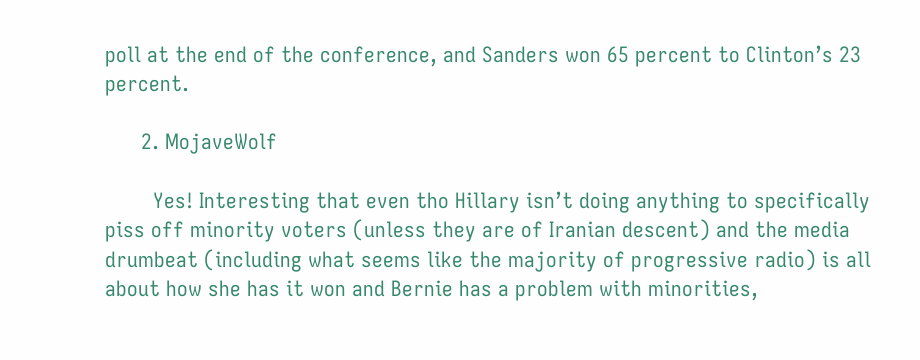poll at the end of the conference, and Sanders won 65 percent to Clinton’s 23 percent.

      2. MojaveWolf

        Yes! Interesting that even tho Hillary isn’t doing anything to specifically piss off minority voters (unless they are of Iranian descent) and the media drumbeat (including what seems like the majority of progressive radio) is all about how she has it won and Bernie has a problem with minorities,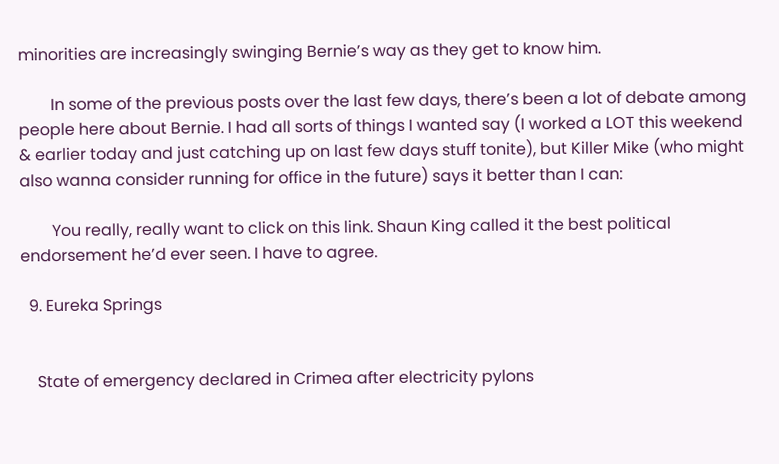minorities are increasingly swinging Bernie’s way as they get to know him.

        In some of the previous posts over the last few days, there’s been a lot of debate among people here about Bernie. I had all sorts of things I wanted say (I worked a LOT this weekend & earlier today and just catching up on last few days stuff tonite), but Killer Mike (who might also wanna consider running for office in the future) says it better than I can:

        You really, really want to click on this link. Shaun King called it the best political endorsement he’d ever seen. I have to agree.

  9. Eureka Springs


    State of emergency declared in Crimea after electricity pylons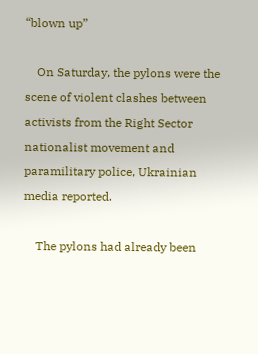“blown up”

    On Saturday, the pylons were the scene of violent clashes between activists from the Right Sector nationalist movement and paramilitary police, Ukrainian media reported.

    The pylons had already been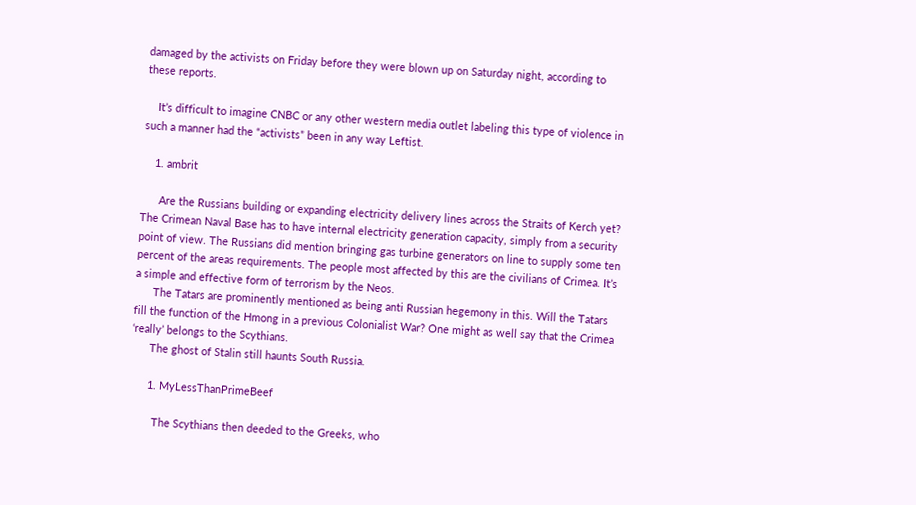damaged by the activists on Friday before they were blown up on Saturday night, according to these reports.

    It’s difficult to imagine CNBC or any other western media outlet labeling this type of violence in such a manner had the “activists” been in any way Leftist.

    1. ambrit

      Are the Russians building or expanding electricity delivery lines across the Straits of Kerch yet? The Crimean Naval Base has to have internal electricity generation capacity, simply from a security point of view. The Russians did mention bringing gas turbine generators on line to supply some ten percent of the areas requirements. The people most affected by this are the civilians of Crimea. It’s a simple and effective form of terrorism by the Neos.
      The Tatars are prominently mentioned as being anti Russian hegemony in this. Will the Tatars fill the function of the Hmong in a previous Colonialist War? One might as well say that the Crimea ‘really’ belongs to the Scythians.
      The ghost of Stalin still haunts South Russia.

      1. MyLessThanPrimeBeef

        The Scythians then deeded to the Greeks, who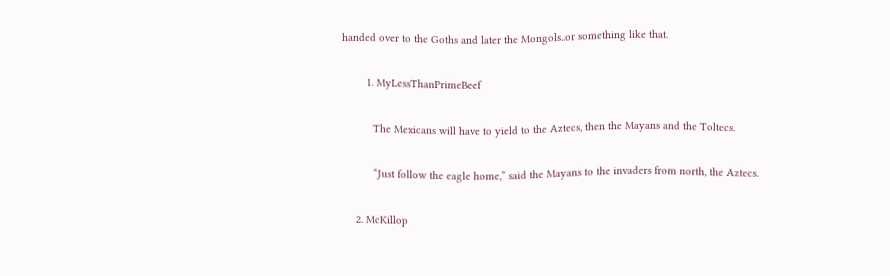handed over to the Goths and later the Mongols..or something like that.

        1. MyLessThanPrimeBeef

          The Mexicans will have to yield to the Aztecs, then the Mayans and the Toltecs.

          “Just follow the eagle home,” said the Mayans to the invaders from north, the Aztecs.

    2. McKillop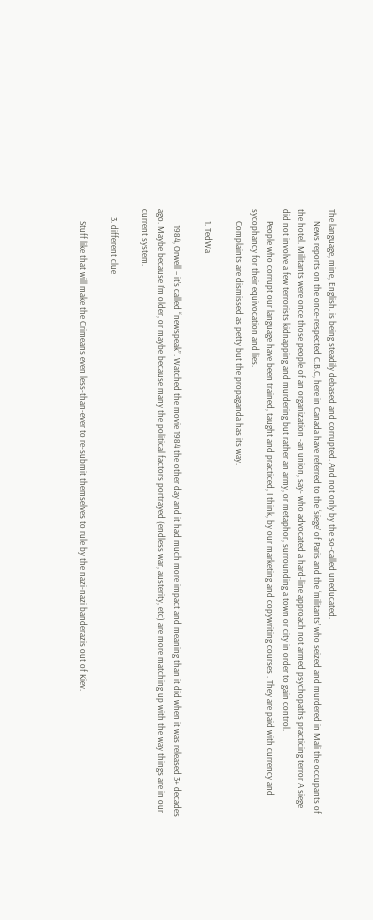The language, mine, English. is being steadily debased and corrupted. And not only by the so-called uneducated.
      News reports on the once-respected C.B.C, here in Canada have referred to the ‘siege’ of Paris and the ‘militants’ who seized and murdered in Mali the occupants of the hotel. Militants were once those people of an organization -an union, say- who advocated a hard-line approach not armed psychopaths practicing terror A siege did not involve a few terrorists kidnapping and murdering but rather an army, or metaphor, surrounding a town or city in order to gain control.
      People who corrupt our language have been trained, taught and practiced, I think, by our marketing and copywriting courses . They are paid with currency and sycophancy for their equivocation and lies.
      Complaints are dismissed as petty but the propaganda has its way.

      1. TedWa

        1984, Orwell – it’s called “newspeak”. Watched the movie 1984 the other day and it had much more impact and meaning than it did when it was released 3+ decades ago. Maybe because I’m older, or maybe because many the political factors portrayed (endless war, austerity, etc) are more matching up with the way things are in our current system.

    3. different clue

      Stuff like that will make the Crimeans even less-than-ever to re-submit themselves to rule by the nazi-nazi banderazis out of Kiev.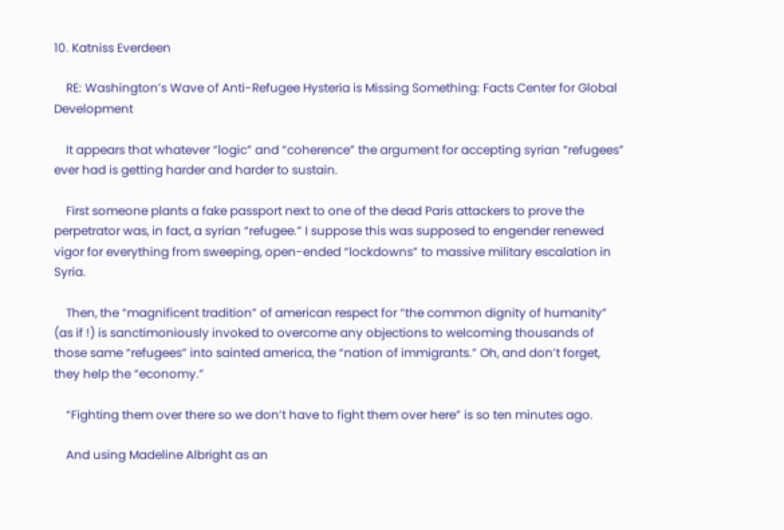10. Katniss Everdeen

    RE: Washington’s Wave of Anti-Refugee Hysteria is Missing Something: Facts Center for Global Development

    It appears that whatever “logic” and “coherence” the argument for accepting syrian “refugees” ever had is getting harder and harder to sustain.

    First someone plants a fake passport next to one of the dead Paris attackers to prove the perpetrator was, in fact, a syrian “refugee.” I suppose this was supposed to engender renewed vigor for everything from sweeping, open-ended “lockdowns” to massive military escalation in Syria.

    Then, the “magnificent tradition” of american respect for “the common dignity of humanity” (as if !) is sanctimoniously invoked to overcome any objections to welcoming thousands of those same “refugees” into sainted america, the “nation of immigrants.” Oh, and don’t forget, they help the “economy.”

    “Fighting them over there so we don’t have to fight them over here” is so ten minutes ago.

    And using Madeline Albright as an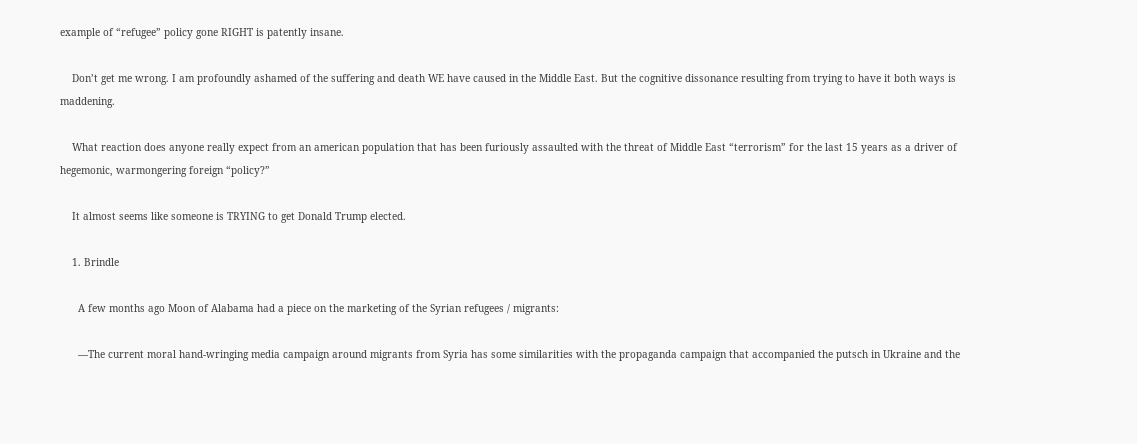example of “refugee” policy gone RIGHT is patently insane.

    Don’t get me wrong. I am profoundly ashamed of the suffering and death WE have caused in the Middle East. But the cognitive dissonance resulting from trying to have it both ways is maddening.

    What reaction does anyone really expect from an american population that has been furiously assaulted with the threat of Middle East “terrorism” for the last 15 years as a driver of hegemonic, warmongering foreign “policy?”

    It almost seems like someone is TRYING to get Donald Trump elected.

    1. Brindle

      A few months ago Moon of Alabama had a piece on the marketing of the Syrian refugees / migrants:

      —The current moral hand-wringing media campaign around migrants from Syria has some similarities with the propaganda campaign that accompanied the putsch in Ukraine and the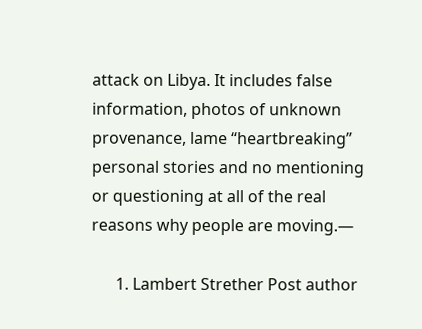attack on Libya. It includes false information, photos of unknown provenance, lame “heartbreaking” personal stories and no mentioning or questioning at all of the real reasons why people are moving.—

      1. Lambert Strether Post author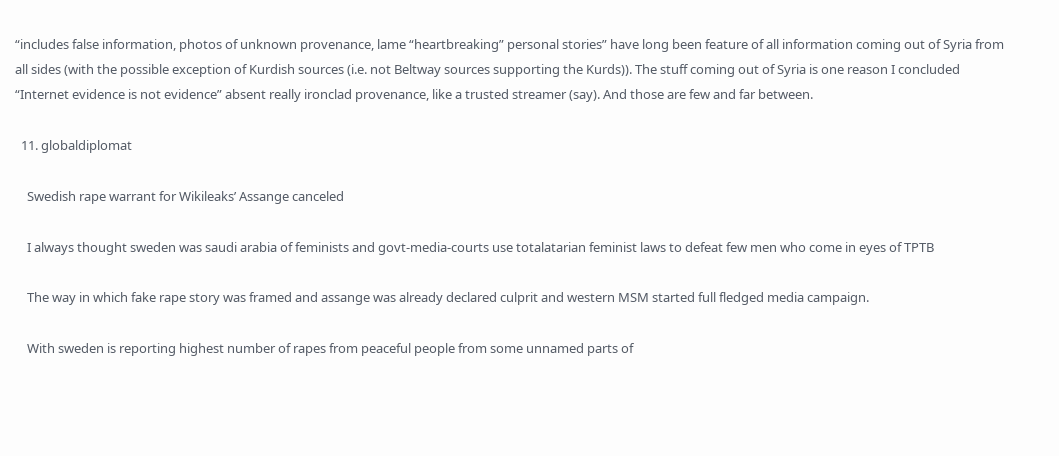“includes false information, photos of unknown provenance, lame “heartbreaking” personal stories” have long been feature of all information coming out of Syria from all sides (with the possible exception of Kurdish sources (i.e. not Beltway sources supporting the Kurds)). The stuff coming out of Syria is one reason I concluded “Internet evidence is not evidence” absent really ironclad provenance, like a trusted streamer (say). And those are few and far between.

  11. globaldiplomat

    Swedish rape warrant for Wikileaks’ Assange canceled

    I always thought sweden was saudi arabia of feminists and govt-media-courts use totalatarian feminist laws to defeat few men who come in eyes of TPTB

    The way in which fake rape story was framed and assange was already declared culprit and western MSM started full fledged media campaign.

    With sweden is reporting highest number of rapes from peaceful people from some unnamed parts of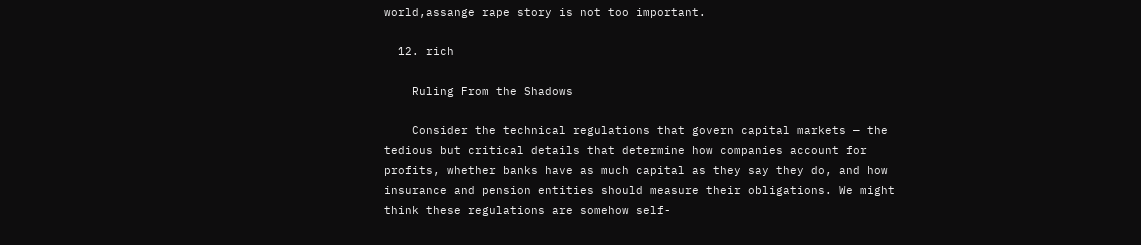world,assange rape story is not too important.

  12. rich

    Ruling From the Shadows

    Consider the technical regulations that govern capital markets — the tedious but critical details that determine how companies account for profits, whether banks have as much capital as they say they do, and how insurance and pension entities should measure their obligations. We might think these regulations are somehow self-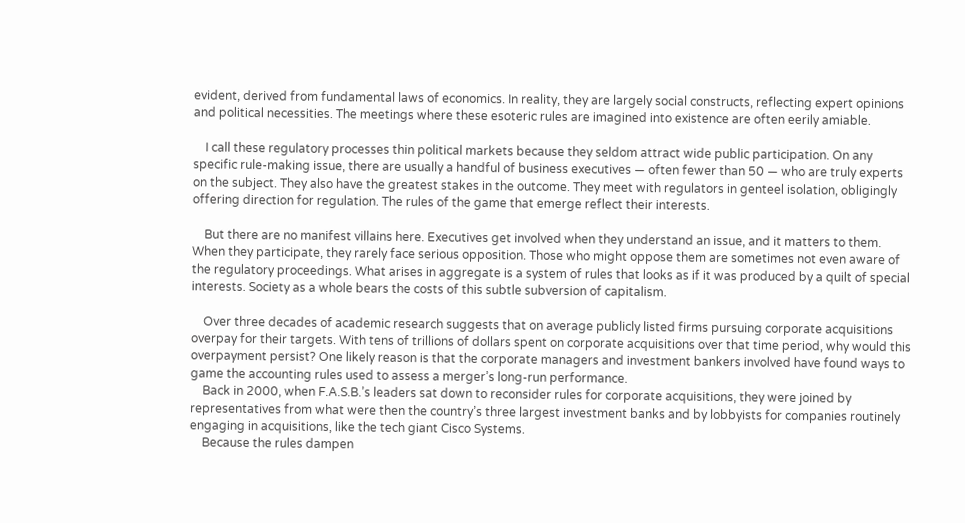evident, derived from fundamental laws of economics. In reality, they are largely social constructs, reflecting expert opinions and political necessities. The meetings where these esoteric rules are imagined into existence are often eerily amiable.

    I call these regulatory processes thin political markets because they seldom attract wide public participation. On any specific rule-making issue, there are usually a handful of business executives — often fewer than 50 — who are truly experts on the subject. They also have the greatest stakes in the outcome. They meet with regulators in genteel isolation, obligingly offering direction for regulation. The rules of the game that emerge reflect their interests.

    But there are no manifest villains here. Executives get involved when they understand an issue, and it matters to them. When they participate, they rarely face serious opposition. Those who might oppose them are sometimes not even aware of the regulatory proceedings. What arises in aggregate is a system of rules that looks as if it was produced by a quilt of special interests. Society as a whole bears the costs of this subtle subversion of capitalism.

    Over three decades of academic research suggests that on average publicly listed firms pursuing corporate acquisitions overpay for their targets. With tens of trillions of dollars spent on corporate acquisitions over that time period, why would this overpayment persist? One likely reason is that the corporate managers and investment bankers involved have found ways to game the accounting rules used to assess a merger’s long-run performance.
    Back in 2000, when F.A.S.B.’s leaders sat down to reconsider rules for corporate acquisitions, they were joined by representatives from what were then the country’s three largest investment banks and by lobbyists for companies routinely engaging in acquisitions, like the tech giant Cisco Systems.
    Because the rules dampen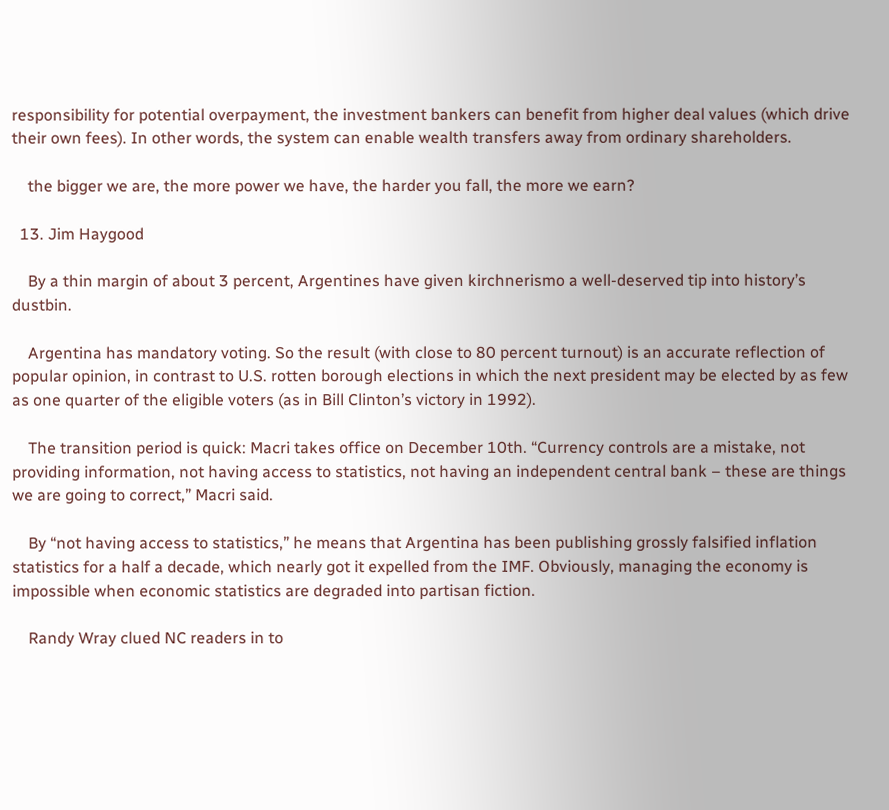responsibility for potential overpayment, the investment bankers can benefit from higher deal values (which drive their own fees). In other words, the system can enable wealth transfers away from ordinary shareholders.

    the bigger we are, the more power we have, the harder you fall, the more we earn?

  13. Jim Haygood

    By a thin margin of about 3 percent, Argentines have given kirchnerismo a well-deserved tip into history’s dustbin.

    Argentina has mandatory voting. So the result (with close to 80 percent turnout) is an accurate reflection of popular opinion, in contrast to U.S. rotten borough elections in which the next president may be elected by as few as one quarter of the eligible voters (as in Bill Clinton’s victory in 1992).

    The transition period is quick: Macri takes office on December 10th. “Currency controls are a mistake, not providing information, not having access to statistics, not having an independent central bank – these are things we are going to correct,” Macri said.

    By “not having access to statistics,” he means that Argentina has been publishing grossly falsified inflation statistics for a half a decade, which nearly got it expelled from the IMF. Obviously, managing the economy is impossible when economic statistics are degraded into partisan fiction.

    Randy Wray clued NC readers in to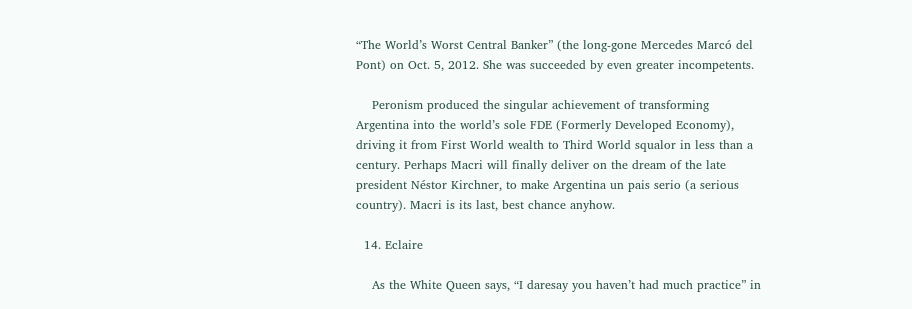“The World’s Worst Central Banker” (the long-gone Mercedes Marcó del Pont) on Oct. 5, 2012. She was succeeded by even greater incompetents.

    Peronism produced the singular achievement of transforming Argentina into the world’s sole FDE (Formerly Developed Economy), driving it from First World wealth to Third World squalor in less than a century. Perhaps Macri will finally deliver on the dream of the late president Néstor Kirchner, to make Argentina un pais serio (a serious country). Macri is its last, best chance anyhow.

  14. Eclaire

    As the White Queen says, “I daresay you haven’t had much practice” in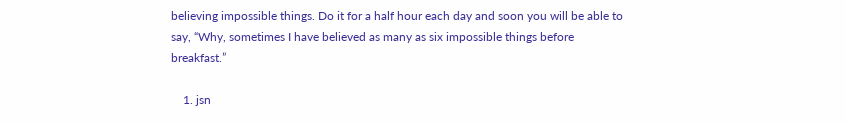believing impossible things. Do it for a half hour each day and soon you will be able to say, “Why, sometimes I have believed as many as six impossible things before breakfast.”

    1. jsn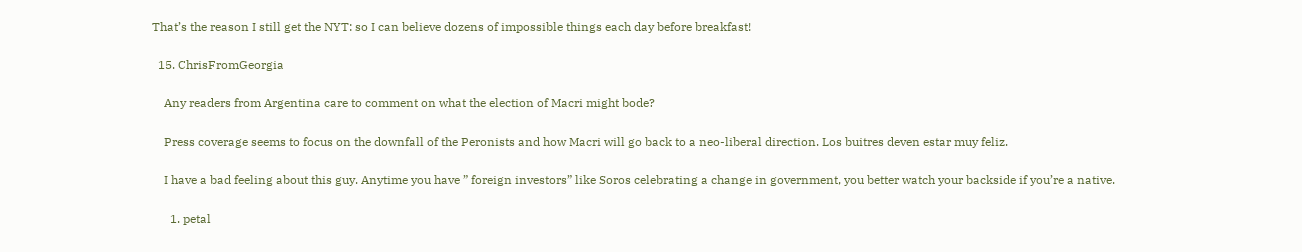That’s the reason I still get the NYT: so I can believe dozens of impossible things each day before breakfast!

  15. ChrisFromGeorgia

    Any readers from Argentina care to comment on what the election of Macri might bode?

    Press coverage seems to focus on the downfall of the Peronists and how Macri will go back to a neo-liberal direction. Los buitres deven estar muy feliz.

    I have a bad feeling about this guy. Anytime you have ” foreign investors” like Soros celebrating a change in government, you better watch your backside if you’re a native.

      1. petal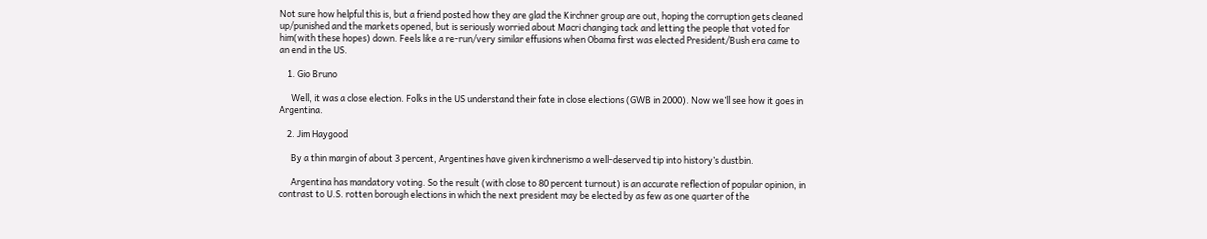Not sure how helpful this is, but a friend posted how they are glad the Kirchner group are out, hoping the corruption gets cleaned up/punished and the markets opened, but is seriously worried about Macri changing tack and letting the people that voted for him(with these hopes) down. Feels like a re-run/very similar effusions when Obama first was elected President/Bush era came to an end in the US.

    1. Gio Bruno

      Well, it was a close election. Folks in the US understand their fate in close elections (GWB in 2000). Now we’ll see how it goes in Argentina.

    2. Jim Haygood

      By a thin margin of about 3 percent, Argentines have given kirchnerismo a well-deserved tip into history’s dustbin.

      Argentina has mandatory voting. So the result (with close to 80 percent turnout) is an accurate reflection of popular opinion, in contrast to U.S. rotten borough elections in which the next president may be elected by as few as one quarter of the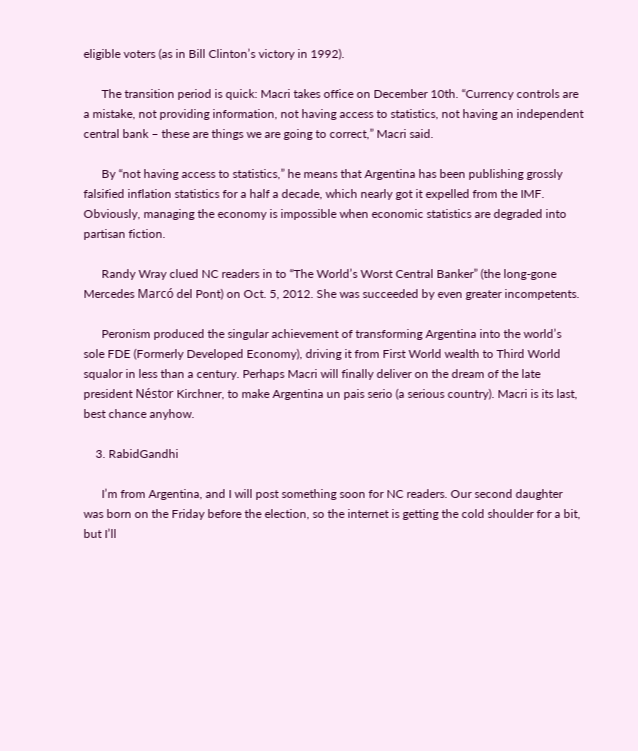eligible voters (as in Bill Clinton’s victory in 1992).

      The transition period is quick: Macri takes office on December 10th. “Currency controls are a mistake, not providing information, not having access to statistics, not having an independent central bank – these are things we are going to correct,” Macri said.

      By “not having access to statistics,” he means that Argentina has been publishing grossly falsified inflation statistics for a half a decade, which nearly got it expelled from the IMF. Obviously, managing the economy is impossible when economic statistics are degraded into partisan fiction.

      Randy Wray clued NC readers in to “The World’s Worst Central Banker” (the long-gone Mercedes Marcó del Pont) on Oct. 5, 2012. She was succeeded by even greater incompetents.

      Peronism produced the singular achievement of transforming Argentina into the world’s sole FDE (Formerly Developed Economy), driving it from First World wealth to Third World squalor in less than a century. Perhaps Macri will finally deliver on the dream of the late president Néstor Kirchner, to make Argentina un pais serio (a serious country). Macri is its last, best chance anyhow.

    3. RabidGandhi

      I’m from Argentina, and I will post something soon for NC readers. Our second daughter was born on the Friday before the election, so the internet is getting the cold shoulder for a bit, but I’ll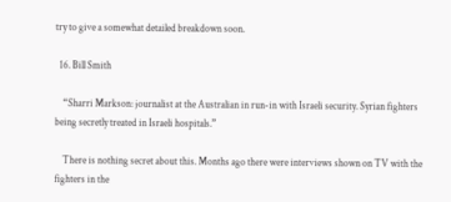try to give a somewhat detailed breakdown soon.

  16. Bill Smith

    “Sharri Markson: journalist at the Australian in run-in with Israeli security. Syrian fighters being secretly treated in Israeli hospitals.”

    There is nothing secret about this. Months ago there were interviews shown on TV with the fighters in the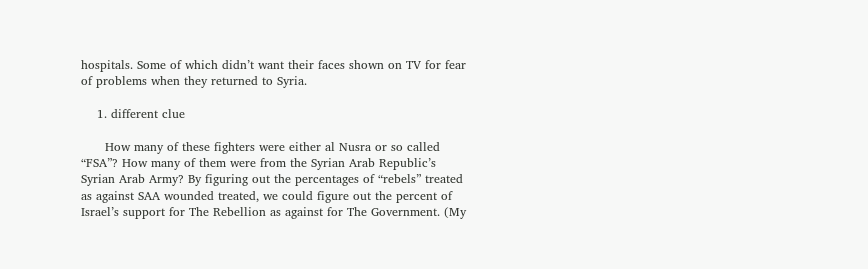hospitals. Some of which didn’t want their faces shown on TV for fear of problems when they returned to Syria.

    1. different clue

      How many of these fighters were either al Nusra or so called “FSA”? How many of them were from the Syrian Arab Republic’s Syrian Arab Army? By figuring out the percentages of “rebels” treated as against SAA wounded treated, we could figure out the percent of Israel’s support for The Rebellion as against for The Government. (My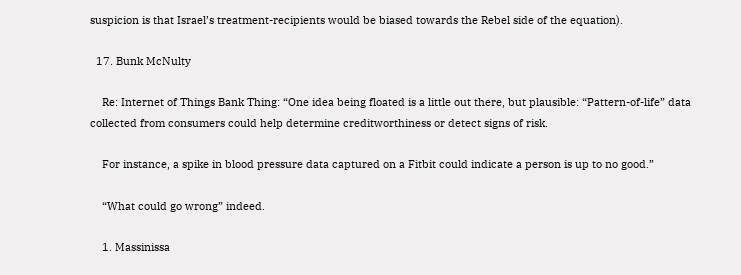suspicion is that Israel’s treatment-recipients would be biased towards the Rebel side of the equation).

  17. Bunk McNulty

    Re: Internet of Things Bank Thing: “One idea being floated is a little out there, but plausible: “Pattern-of-life” data collected from consumers could help determine creditworthiness or detect signs of risk.

    For instance, a spike in blood pressure data captured on a Fitbit could indicate a person is up to no good.”

    “What could go wrong” indeed.

    1. Massinissa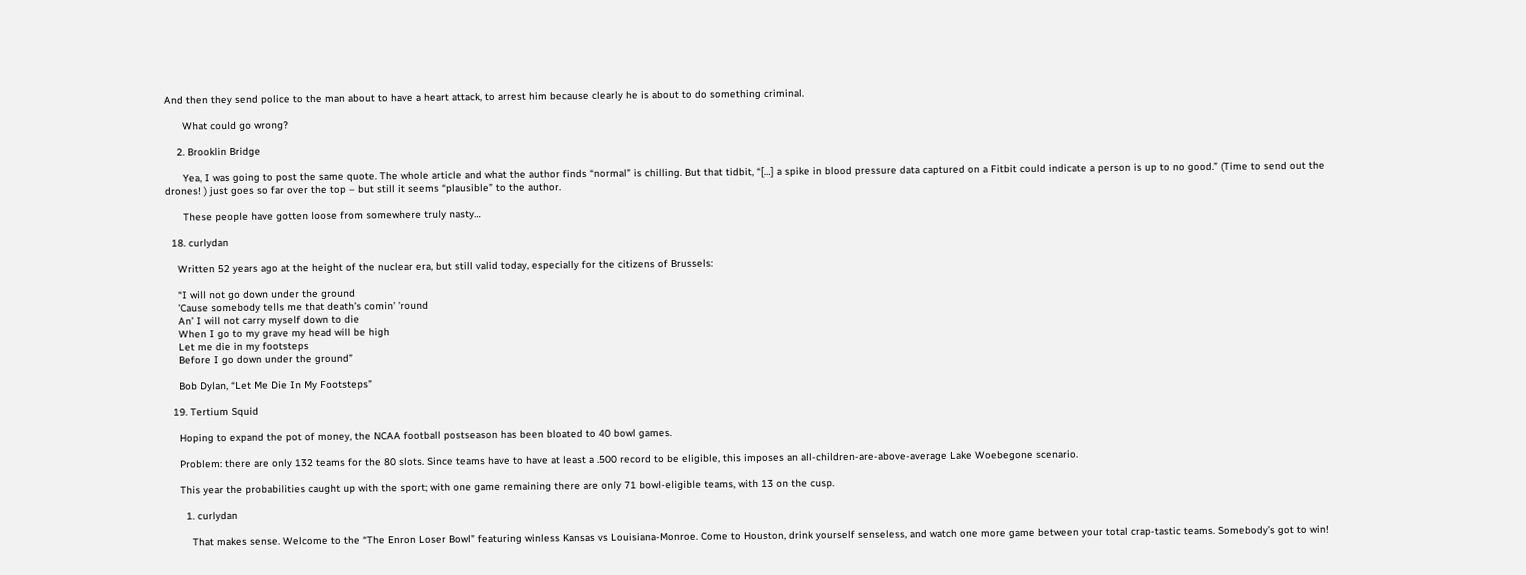And then they send police to the man about to have a heart attack, to arrest him because clearly he is about to do something criminal.

      What could go wrong?

    2. Brooklin Bridge

      Yea, I was going to post the same quote. The whole article and what the author finds “normal” is chilling. But that tidbit, “[…] a spike in blood pressure data captured on a Fitbit could indicate a person is up to no good.” (Time to send out the drones! ) just goes so far over the top – but still it seems “plausible” to the author.

      These people have gotten loose from somewhere truly nasty…

  18. curlydan

    Written 52 years ago at the height of the nuclear era, but still valid today, especially for the citizens of Brussels:

    “I will not go down under the ground
    ’Cause somebody tells me that death’s comin’ ’round
    An’ I will not carry myself down to die
    When I go to my grave my head will be high
    Let me die in my footsteps
    Before I go down under the ground”

    Bob Dylan, “Let Me Die In My Footsteps”

  19. Tertium Squid

    Hoping to expand the pot of money, the NCAA football postseason has been bloated to 40 bowl games.

    Problem: there are only 132 teams for the 80 slots. Since teams have to have at least a .500 record to be eligible, this imposes an all-children-are-above-average Lake Woebegone scenario.

    This year the probabilities caught up with the sport; with one game remaining there are only 71 bowl-eligible teams, with 13 on the cusp.

      1. curlydan

        That makes sense. Welcome to the “The Enron Loser Bowl” featuring winless Kansas vs Louisiana-Monroe. Come to Houston, drink yourself senseless, and watch one more game between your total crap-tastic teams. Somebody’s got to win!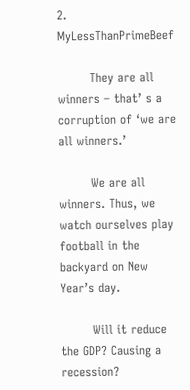2. MyLessThanPrimeBeef

        They are all winners – that’ s a corruption of ‘we are all winners.’

        We are all winners. Thus, we watch ourselves play football in the backyard on New Year’s day.

        Will it reduce the GDP? Causing a recession?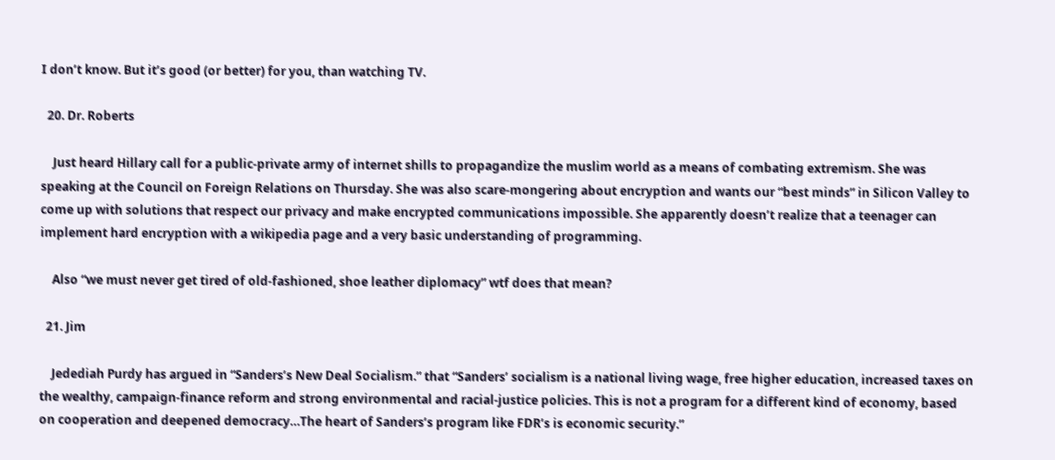I don’t know. But it’s good (or better) for you, than watching TV.

  20. Dr. Roberts

    Just heard Hillary call for a public-private army of internet shills to propagandize the muslim world as a means of combating extremism. She was speaking at the Council on Foreign Relations on Thursday. She was also scare-mongering about encryption and wants our “best minds” in Silicon Valley to come up with solutions that respect our privacy and make encrypted communications impossible. She apparently doesn’t realize that a teenager can implement hard encryption with a wikipedia page and a very basic understanding of programming.

    Also “we must never get tired of old-fashioned, shoe leather diplomacy” wtf does that mean?

  21. Jim

    Jedediah Purdy has argued in “Sanders’s New Deal Socialism.” that “Sanders’ socialism is a national living wage, free higher education, increased taxes on the wealthy, campaign-finance reform and strong environmental and racial-justice policies. This is not a program for a different kind of economy, based on cooperation and deepened democracy…The heart of Sanders’s program like FDR’s is economic security.”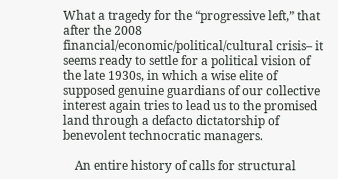What a tragedy for the “progressive left,” that after the 2008 financial/economic/political/cultural crisis– it seems ready to settle for a political vision of the late 1930s, in which a wise elite of supposed genuine guardians of our collective interest again tries to lead us to the promised land through a defacto dictatorship of benevolent technocratic managers.

    An entire history of calls for structural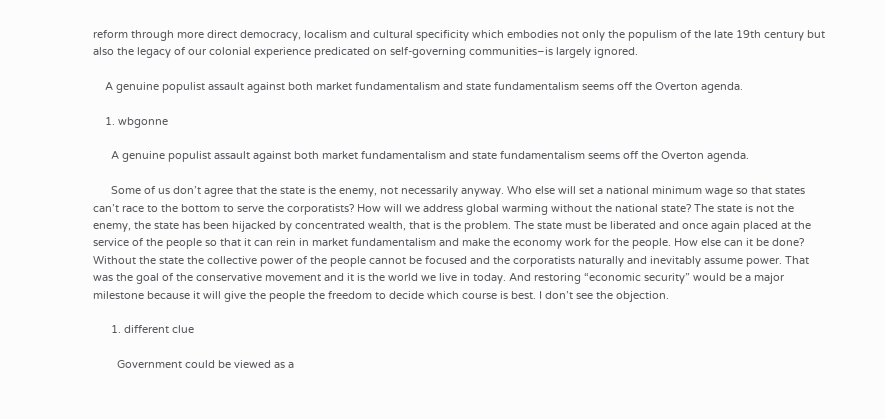reform through more direct democracy, localism and cultural specificity which embodies not only the populism of the late 19th century but also the legacy of our colonial experience predicated on self-governing communities–is largely ignored.

    A genuine populist assault against both market fundamentalism and state fundamentalism seems off the Overton agenda.

    1. wbgonne

      A genuine populist assault against both market fundamentalism and state fundamentalism seems off the Overton agenda.

      Some of us don’t agree that the state is the enemy, not necessarily anyway. Who else will set a national minimum wage so that states can’t race to the bottom to serve the corporatists? How will we address global warming without the national state? The state is not the enemy, the state has been hijacked by concentrated wealth, that is the problem. The state must be liberated and once again placed at the service of the people so that it can rein in market fundamentalism and make the economy work for the people. How else can it be done? Without the state the collective power of the people cannot be focused and the corporatists naturally and inevitably assume power. That was the goal of the conservative movement and it is the world we live in today. And restoring “economic security” would be a major milestone because it will give the people the freedom to decide which course is best. I don’t see the objection.

      1. different clue

        Government could be viewed as a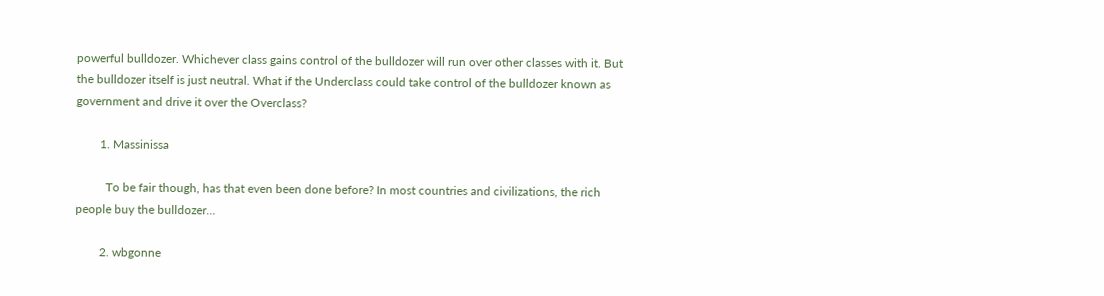powerful bulldozer. Whichever class gains control of the bulldozer will run over other classes with it. But the bulldozer itself is just neutral. What if the Underclass could take control of the bulldozer known as government and drive it over the Overclass?

        1. Massinissa

          To be fair though, has that even been done before? In most countries and civilizations, the rich people buy the bulldozer…

        2. wbgonne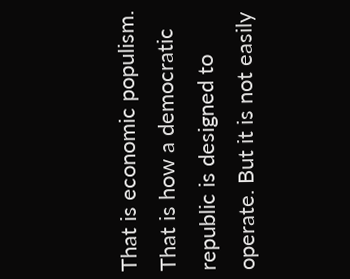That is economic populism. That is how a democratic republic is designed to operate. But it is not easily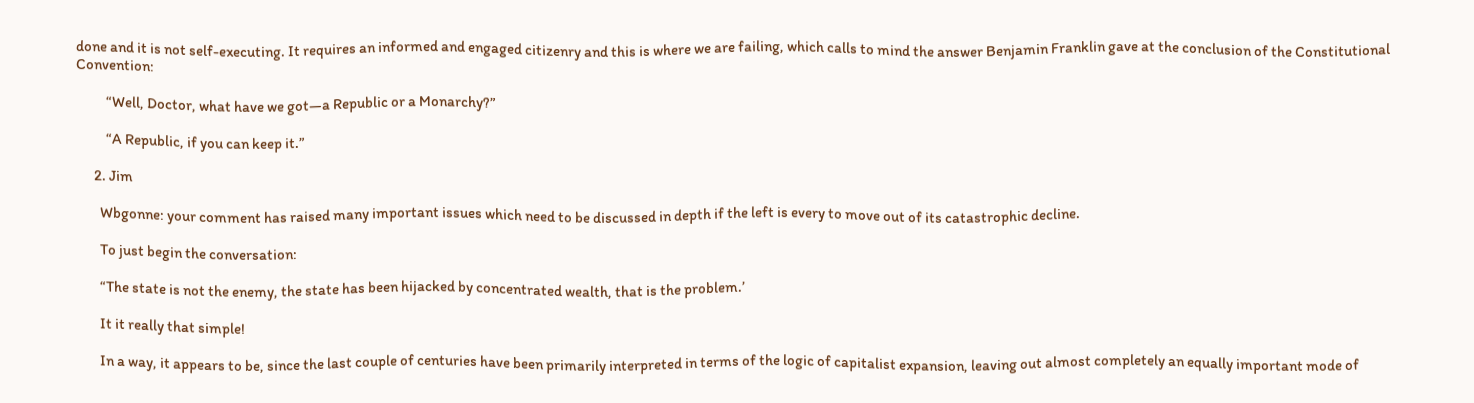done and it is not self-executing. It requires an informed and engaged citizenry and this is where we are failing, which calls to mind the answer Benjamin Franklin gave at the conclusion of the Constitutional Convention:

          “Well, Doctor, what have we got—a Republic or a Monarchy?”

          “A Republic, if you can keep it.”

      2. Jim

        Wbgonne: your comment has raised many important issues which need to be discussed in depth if the left is every to move out of its catastrophic decline.

        To just begin the conversation:

        “The state is not the enemy, the state has been hijacked by concentrated wealth, that is the problem.’

        It it really that simple!

        In a way, it appears to be, since the last couple of centuries have been primarily interpreted in terms of the logic of capitalist expansion, leaving out almost completely an equally important mode of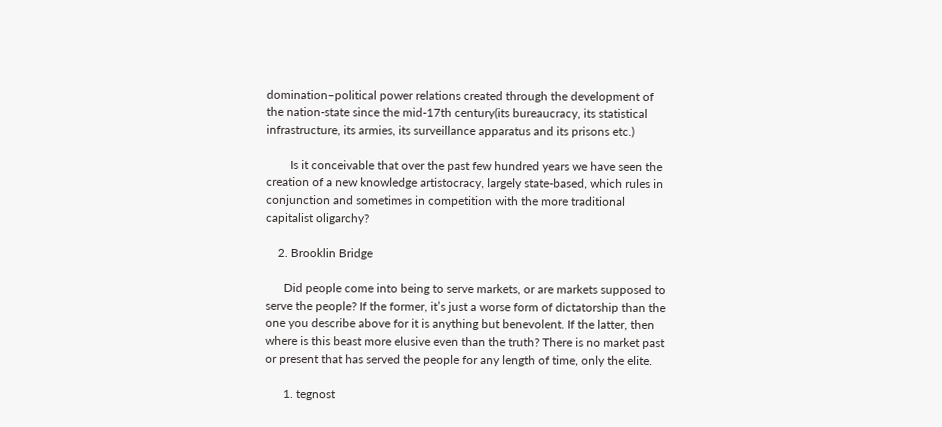domination–political power relations created through the development of the nation-state since the mid-17th century(its bureaucracy, its statistical infrastructure, its armies, its surveillance apparatus and its prisons etc.)

        Is it conceivable that over the past few hundred years we have seen the creation of a new knowledge artistocracy, largely state-based, which rules in conjunction and sometimes in competition with the more traditional capitalist oligarchy?

    2. Brooklin Bridge

      Did people come into being to serve markets, or are markets supposed to serve the people? If the former, it’s just a worse form of dictatorship than the one you describe above for it is anything but benevolent. If the latter, then where is this beast more elusive even than the truth? There is no market past or present that has served the people for any length of time, only the elite.

      1. tegnost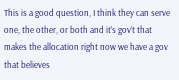This is a good question, I think they can serve one, the other, or both and it’s gov’t that makes the allocation right now we have a gov that believes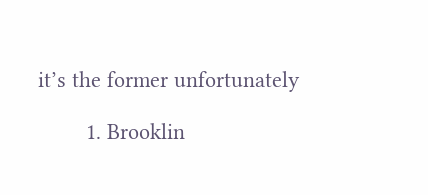it’s the former unfortunately

        1. Brooklin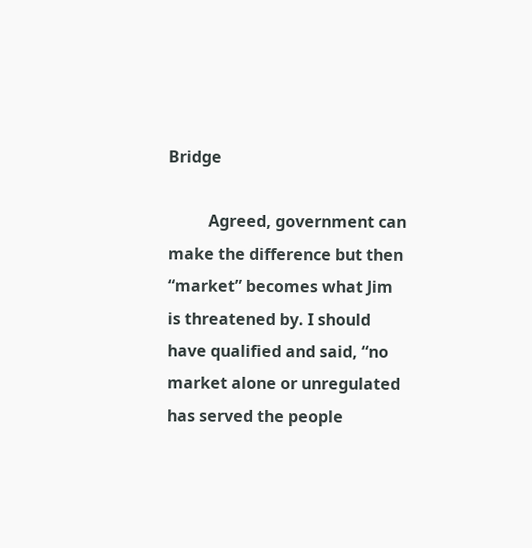Bridge

          Agreed, government can make the difference but then “market” becomes what Jim is threatened by. I should have qualified and said, “no market alone or unregulated has served the people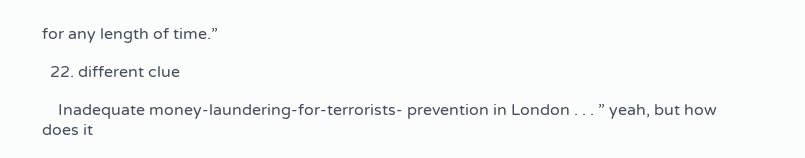for any length of time.”

  22. different clue

    Inadequate money-laundering-for-terrorists- prevention in London . . . ” yeah, but how does it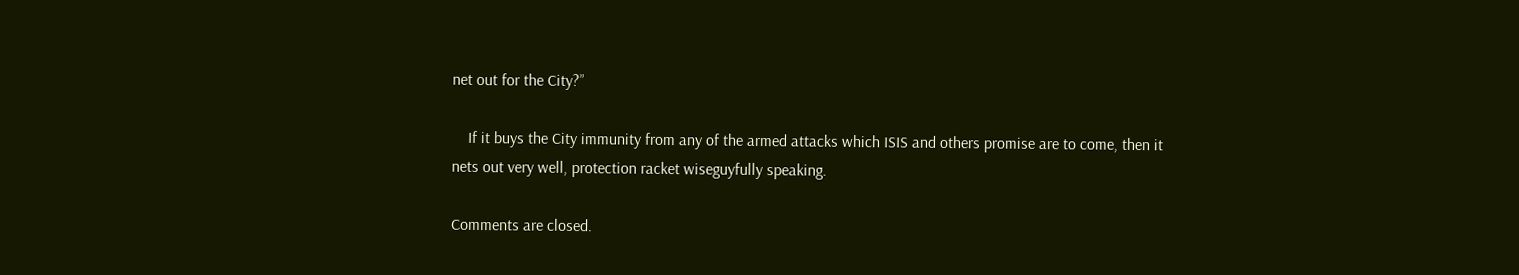net out for the City?”

    If it buys the City immunity from any of the armed attacks which ISIS and others promise are to come, then it nets out very well, protection racket wiseguyfully speaking.

Comments are closed.